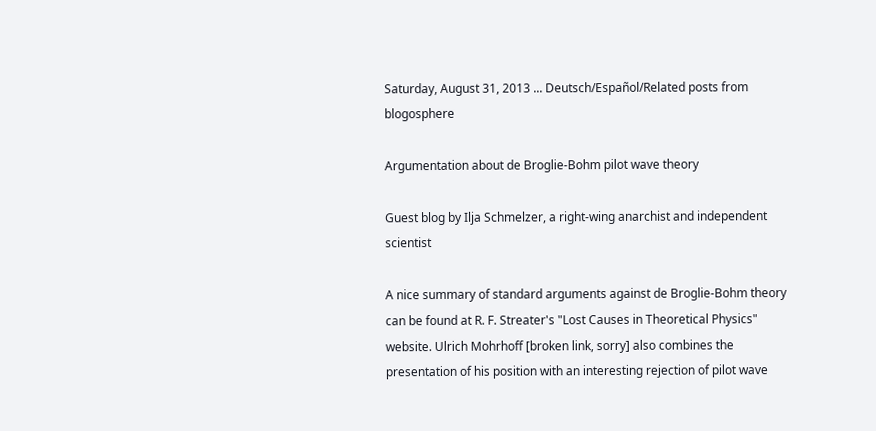Saturday, August 31, 2013 ... Deutsch/Español/Related posts from blogosphere

Argumentation about de Broglie-Bohm pilot wave theory

Guest blog by Ilja Schmelzer, a right-wing anarchist and independent scientist

A nice summary of standard arguments against de Broglie-Bohm theory can be found at R. F. Streater's "Lost Causes in Theoretical Physics" website. Ulrich Mohrhoff [broken link, sorry] also combines the presentation of his position with an interesting rejection of pilot wave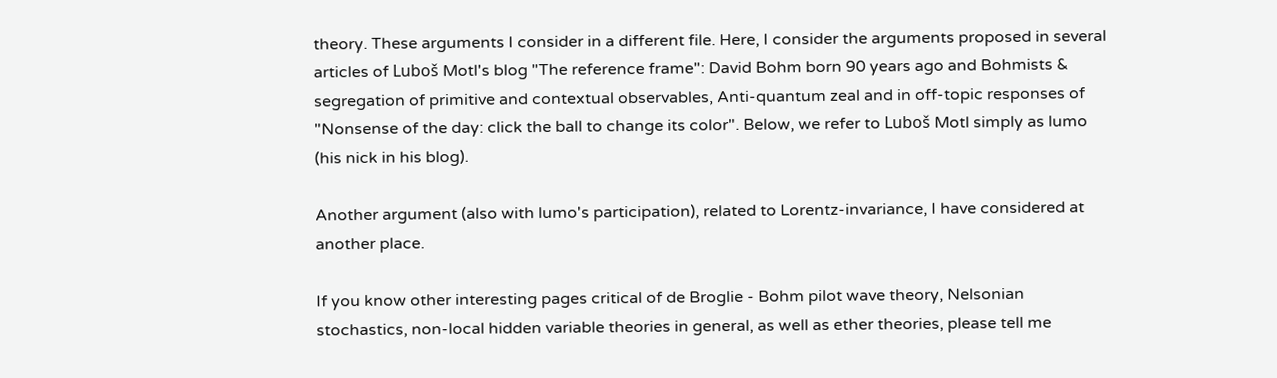theory. These arguments I consider in a different file. Here, I consider the arguments proposed in several articles of Luboš Motl's blog "The reference frame": David Bohm born 90 years ago and Bohmists & segregation of primitive and contextual observables, Anti-quantum zeal and in off-topic responses of "Nonsense of the day: click the ball to change its color". Below, we refer to Luboš Motl simply as lumo (his nick in his blog).

Another argument (also with lumo's participation), related to Lorentz-invariance, I have considered at another place.

If you know other interesting pages critical of de Broglie - Bohm pilot wave theory, Nelsonian stochastics, non-local hidden variable theories in general, as well as ether theories, please tell me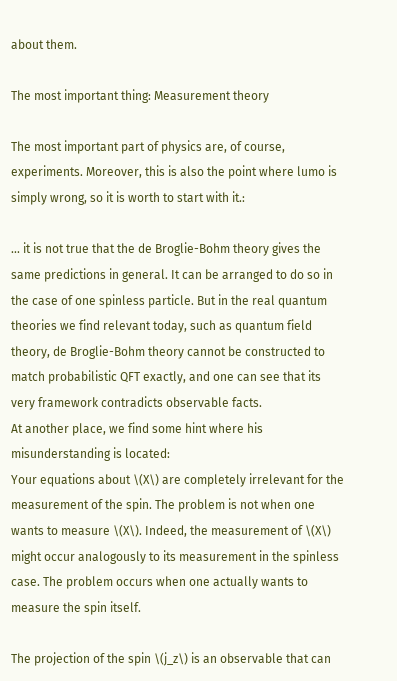about them.

The most important thing: Measurement theory

The most important part of physics are, of course, experiments. Moreover, this is also the point where lumo is simply wrong, so it is worth to start with it.:

... it is not true that the de Broglie-Bohm theory gives the same predictions in general. It can be arranged to do so in the case of one spinless particle. But in the real quantum theories we find relevant today, such as quantum field theory, de Broglie-Bohm theory cannot be constructed to match probabilistic QFT exactly, and one can see that its very framework contradicts observable facts.
At another place, we find some hint where his misunderstanding is located:
Your equations about \(X\) are completely irrelevant for the measurement of the spin. The problem is not when one wants to measure \(X\). Indeed, the measurement of \(X\) might occur analogously to its measurement in the spinless case. The problem occurs when one actually wants to measure the spin itself.

The projection of the spin \(j_z\) is an observable that can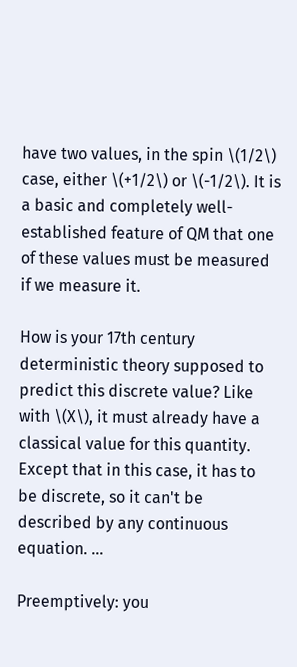have two values, in the spin \(1/2\) case, either \(+1/2\) or \(-1/2\). It is a basic and completely well-established feature of QM that one of these values must be measured if we measure it.

How is your 17th century deterministic theory supposed to predict this discrete value? Like with \(X\), it must already have a classical value for this quantity. Except that in this case, it has to be discrete, so it can't be described by any continuous equation. ...

Preemptively: you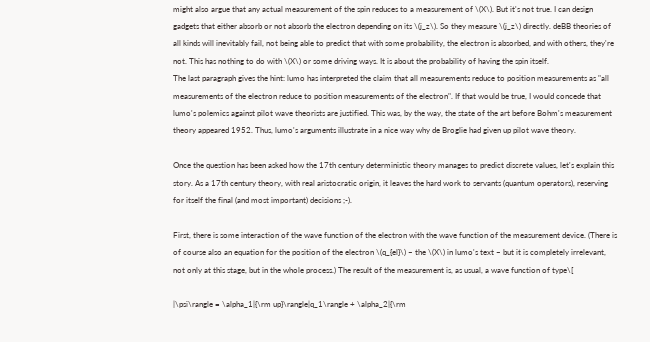might also argue that any actual measurement of the spin reduces to a measurement of \(X\). But it's not true. I can design gadgets that either absorb or not absorb the electron depending on its \(j_z\). So they measure \(j_z\) directly. deBB theories of all kinds will inevitably fail, not being able to predict that with some probability, the electron is absorbed, and with others, they're not. This has nothing to do with \(X\) or some driving ways. It is about the probability of having the spin itself.
The last paragraph gives the hint: lumo has interpreted the claim that all measurements reduce to position measurements as "all measurements of the electron reduce to position measurements of the electron". If that would be true, I would concede that lumo's polemics against pilot wave theorists are justified. This was, by the way, the state of the art before Bohm's measurement theory appeared 1952. Thus, lumo's arguments illustrate in a nice way why de Broglie had given up pilot wave theory.

Once the question has been asked how the 17th century deterministic theory manages to predict discrete values, let's explain this story. As a 17th century theory, with real aristocratic origin, it leaves the hard work to servants (quantum operators), reserving for itself the final (and most important) decisions ;-).

First, there is some interaction of the wave function of the electron with the wave function of the measurement device. (There is of course also an equation for the position of the electron \(q_{el}\) – the \(X\) in lumo's text – but it is completely irrelevant, not only at this stage, but in the whole process.) The result of the measurement is, as usual, a wave function of type\[

|\psi\rangle = \alpha_1|{\rm up}\rangle|q_1\rangle + \alpha_2|{\rm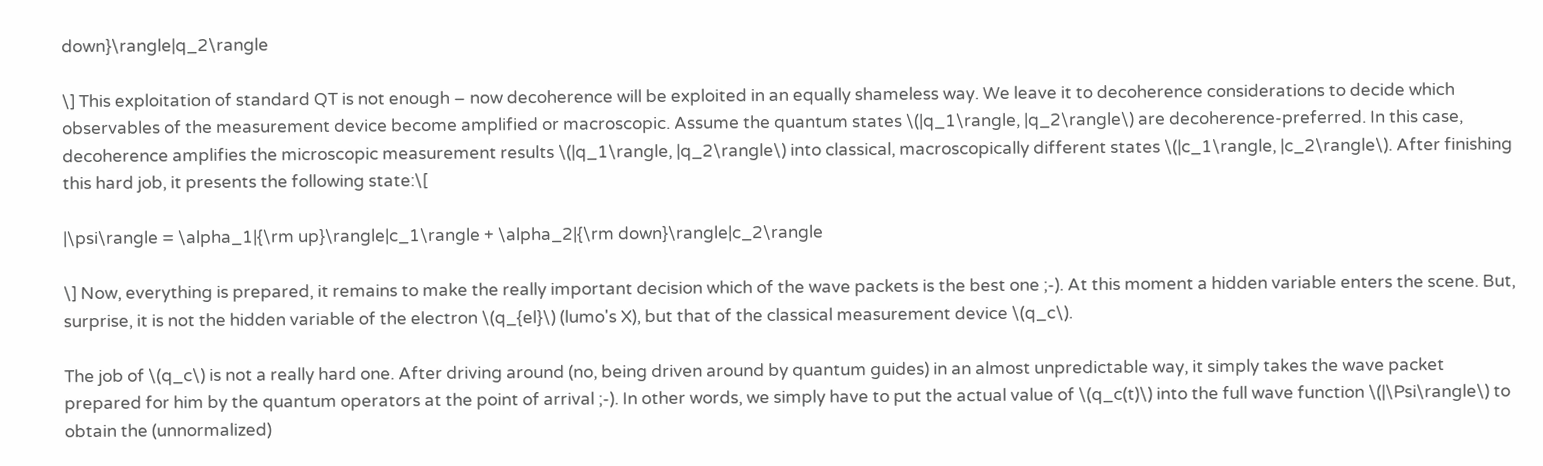down}\rangle|q_2\rangle

\] This exploitation of standard QT is not enough – now decoherence will be exploited in an equally shameless way. We leave it to decoherence considerations to decide which observables of the measurement device become amplified or macroscopic. Assume the quantum states \(|q_1\rangle, |q_2\rangle\) are decoherence-preferred. In this case, decoherence amplifies the microscopic measurement results \(|q_1\rangle, |q_2\rangle\) into classical, macroscopically different states \(|c_1\rangle, |c_2\rangle\). After finishing this hard job, it presents the following state:\[

|\psi\rangle = \alpha_1|{\rm up}\rangle|c_1\rangle + \alpha_2|{\rm down}\rangle|c_2\rangle

\] Now, everything is prepared, it remains to make the really important decision which of the wave packets is the best one ;-). At this moment a hidden variable enters the scene. But, surprise, it is not the hidden variable of the electron \(q_{el}\) (lumo's X), but that of the classical measurement device \(q_c\).

The job of \(q_c\) is not a really hard one. After driving around (no, being driven around by quantum guides) in an almost unpredictable way, it simply takes the wave packet prepared for him by the quantum operators at the point of arrival ;-). In other words, we simply have to put the actual value of \(q_c(t)\) into the full wave function \(|\Psi\rangle\) to obtain the (unnormalized)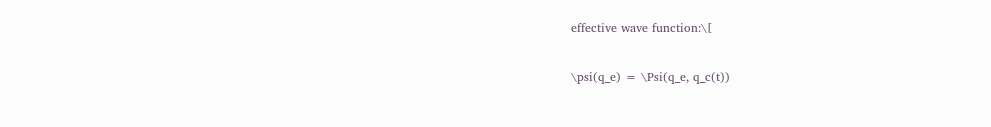effective wave function:\[

\psi(q_e) = \Psi(q_e, q_c(t))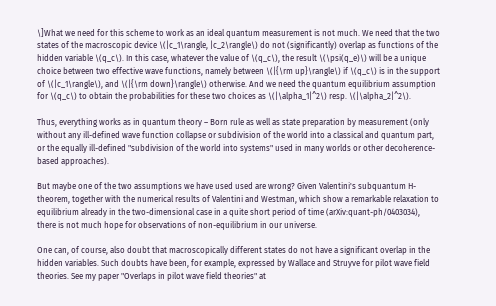\]What we need for this scheme to work as an ideal quantum measurement is not much. We need that the two states of the macroscopic device \(|c_1\rangle, |c_2\rangle\) do not (significantly) overlap as functions of the hidden variable \(q_c\). In this case, whatever the value of \(q_c\), the result \(\psi(q_e)\) will be a unique choice between two effective wave functions, namely between \(|{\rm up}\rangle\) if \(q_c\) is in the support of \(|c_1\rangle\), and \(|{\rm down}\rangle\) otherwise. And we need the quantum equilibrium assumption for \(q_c\) to obtain the probabilities for these two choices as \(|\alpha_1|^2\) resp. \(|\alpha_2|^2\).

Thus, everything works as in quantum theory – Born rule as well as state preparation by measurement (only without any ill-defined wave function collapse or subdivision of the world into a classical and quantum part, or the equally ill-defined "subdivision of the world into systems" used in many worlds or other decoherence-based approaches).

But maybe one of the two assumptions we have used used are wrong? Given Valentini's subquantum H-theorem, together with the numerical results of Valentini and Westman, which show a remarkable relaxation to equilibrium already in the two-dimensional case in a quite short period of time (arXiv:quant-ph/0403034), there is not much hope for observations of non-equilibrium in our universe.

One can, of course, also doubt that macroscopically different states do not have a significant overlap in the hidden variables. Such doubts have been, for example, expressed by Wallace and Struyve for pilot wave field theories. See my paper "Overlaps in pilot wave field theories" at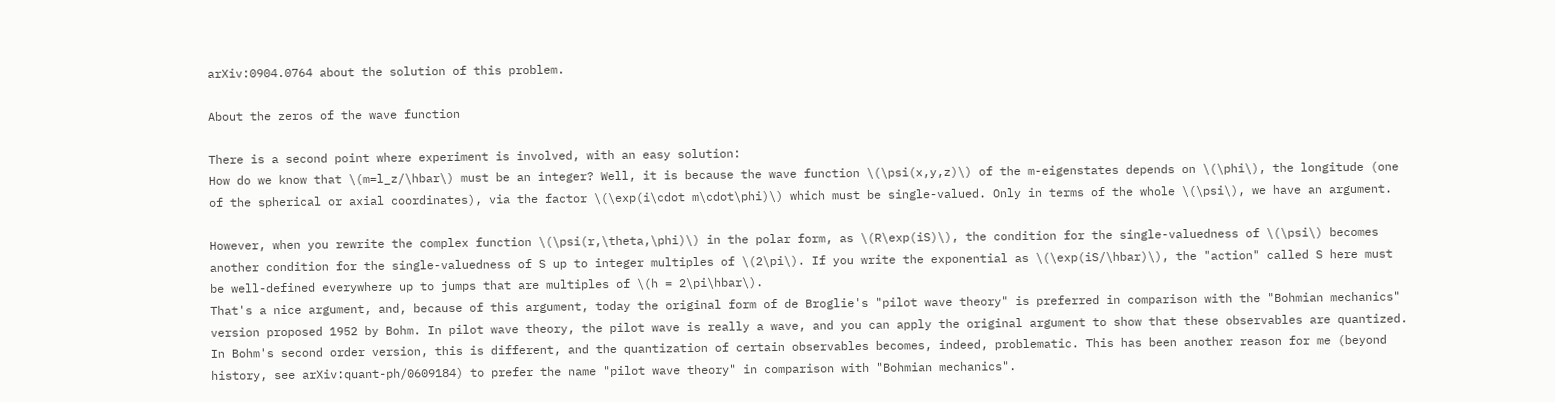arXiv:0904.0764 about the solution of this problem.

About the zeros of the wave function

There is a second point where experiment is involved, with an easy solution:
How do we know that \(m=l_z/\hbar\) must be an integer? Well, it is because the wave function \(\psi(x,y,z)\) of the m-eigenstates depends on \(\phi\), the longitude (one of the spherical or axial coordinates), via the factor \(\exp(i\cdot m\cdot\phi)\) which must be single-valued. Only in terms of the whole \(\psi\), we have an argument.

However, when you rewrite the complex function \(\psi(r,\theta,\phi)\) in the polar form, as \(R\exp(iS)\), the condition for the single-valuedness of \(\psi\) becomes another condition for the single-valuedness of S up to integer multiples of \(2\pi\). If you write the exponential as \(\exp(iS/\hbar)\), the "action" called S here must be well-defined everywhere up to jumps that are multiples of \(h = 2\pi\hbar\).
That's a nice argument, and, because of this argument, today the original form of de Broglie's "pilot wave theory" is preferred in comparison with the "Bohmian mechanics" version proposed 1952 by Bohm. In pilot wave theory, the pilot wave is really a wave, and you can apply the original argument to show that these observables are quantized. In Bohm's second order version, this is different, and the quantization of certain observables becomes, indeed, problematic. This has been another reason for me (beyond history, see arXiv:quant-ph/0609184) to prefer the name "pilot wave theory" in comparison with "Bohmian mechanics".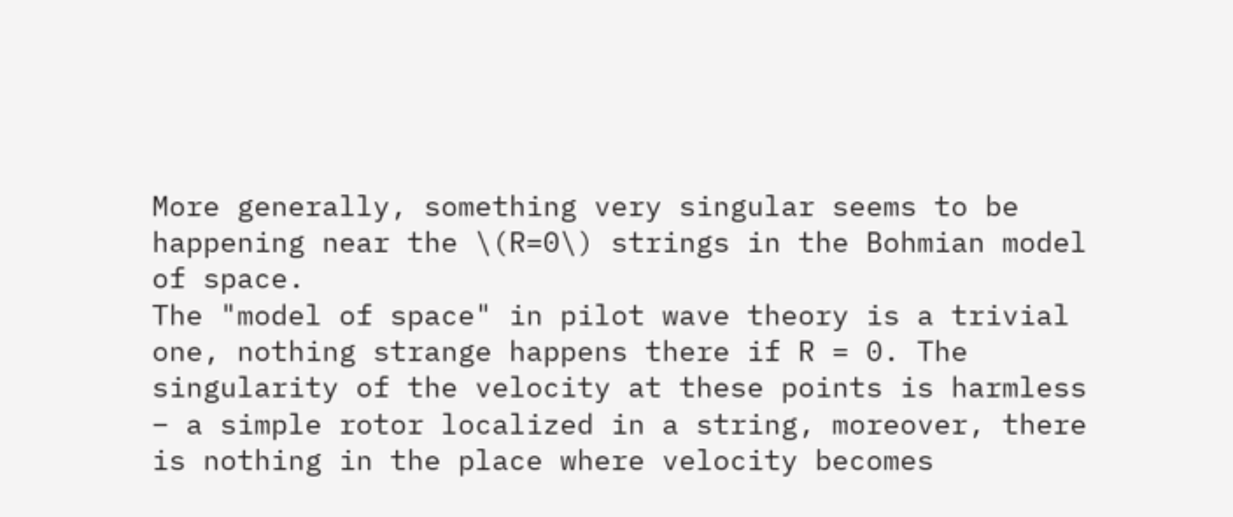More generally, something very singular seems to be happening near the \(R=0\) strings in the Bohmian model of space.
The "model of space" in pilot wave theory is a trivial one, nothing strange happens there if R = 0. The singularity of the velocity at these points is harmless – a simple rotor localized in a string, moreover, there is nothing in the place where velocity becomes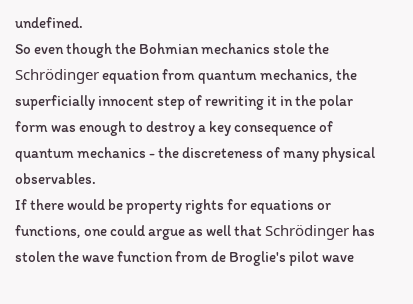undefined.
So even though the Bohmian mechanics stole the Schrödinger equation from quantum mechanics, the superficially innocent step of rewriting it in the polar form was enough to destroy a key consequence of quantum mechanics - the discreteness of many physical observables.
If there would be property rights for equations or functions, one could argue as well that Schrödinger has stolen the wave function from de Broglie's pilot wave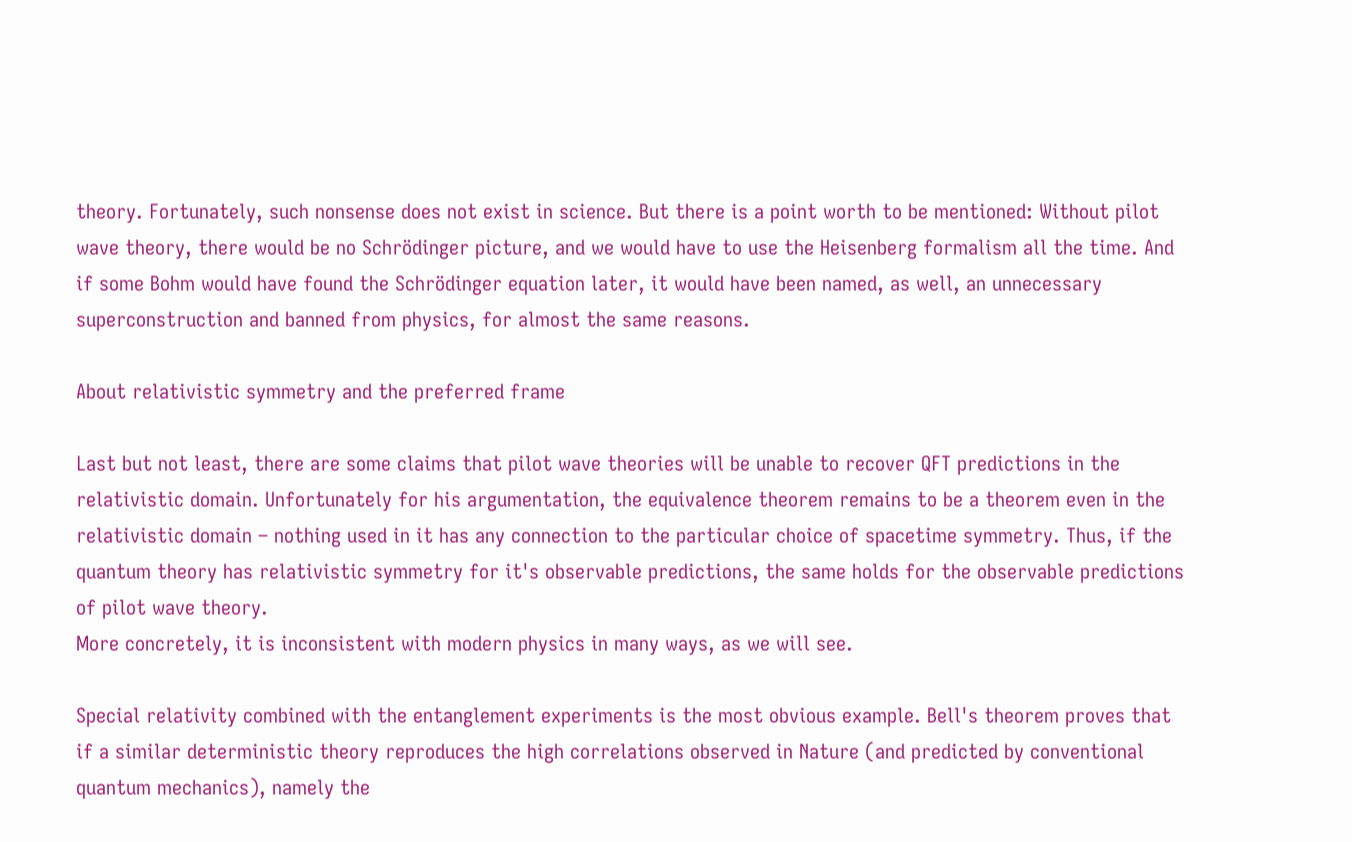theory. Fortunately, such nonsense does not exist in science. But there is a point worth to be mentioned: Without pilot wave theory, there would be no Schrödinger picture, and we would have to use the Heisenberg formalism all the time. And if some Bohm would have found the Schrödinger equation later, it would have been named, as well, an unnecessary superconstruction and banned from physics, for almost the same reasons.

About relativistic symmetry and the preferred frame

Last but not least, there are some claims that pilot wave theories will be unable to recover QFT predictions in the relativistic domain. Unfortunately for his argumentation, the equivalence theorem remains to be a theorem even in the relativistic domain – nothing used in it has any connection to the particular choice of spacetime symmetry. Thus, if the quantum theory has relativistic symmetry for it's observable predictions, the same holds for the observable predictions of pilot wave theory.
More concretely, it is inconsistent with modern physics in many ways, as we will see.

Special relativity combined with the entanglement experiments is the most obvious example. Bell's theorem proves that if a similar deterministic theory reproduces the high correlations observed in Nature (and predicted by conventional quantum mechanics), namely the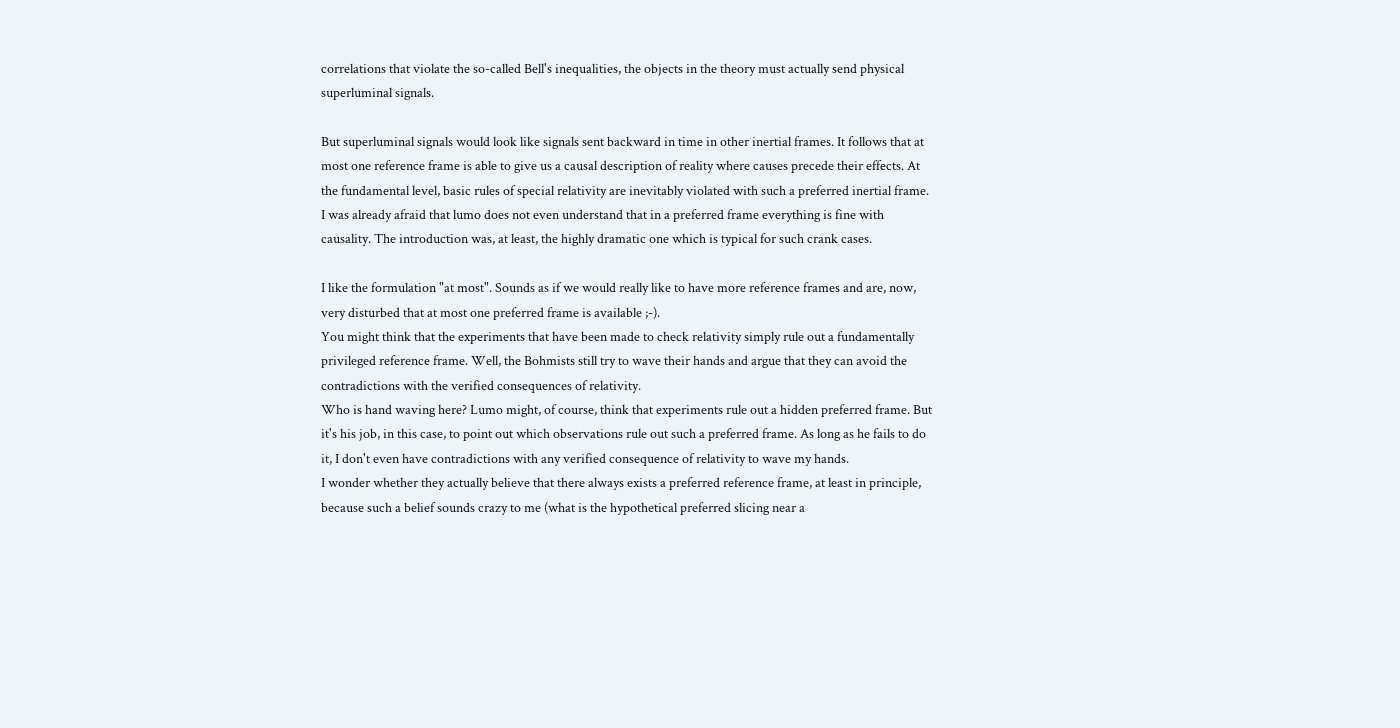correlations that violate the so-called Bell's inequalities, the objects in the theory must actually send physical superluminal signals.

But superluminal signals would look like signals sent backward in time in other inertial frames. It follows that at most one reference frame is able to give us a causal description of reality where causes precede their effects. At the fundamental level, basic rules of special relativity are inevitably violated with such a preferred inertial frame.
I was already afraid that lumo does not even understand that in a preferred frame everything is fine with causality. The introduction was, at least, the highly dramatic one which is typical for such crank cases.

I like the formulation "at most". Sounds as if we would really like to have more reference frames and are, now, very disturbed that at most one preferred frame is available ;-).
You might think that the experiments that have been made to check relativity simply rule out a fundamentally privileged reference frame. Well, the Bohmists still try to wave their hands and argue that they can avoid the contradictions with the verified consequences of relativity.
Who is hand waving here? Lumo might, of course, think that experiments rule out a hidden preferred frame. But it's his job, in this case, to point out which observations rule out such a preferred frame. As long as he fails to do it, I don't even have contradictions with any verified consequence of relativity to wave my hands.
I wonder whether they actually believe that there always exists a preferred reference frame, at least in principle, because such a belief sounds crazy to me (what is the hypothetical preferred slicing near a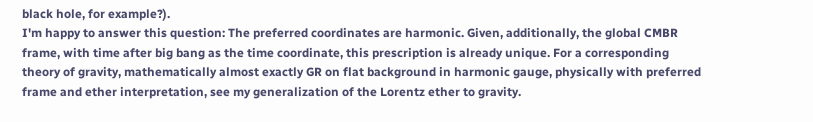black hole, for example?).
I'm happy to answer this question: The preferred coordinates are harmonic. Given, additionally, the global CMBR frame, with time after big bang as the time coordinate, this prescription is already unique. For a corresponding theory of gravity, mathematically almost exactly GR on flat background in harmonic gauge, physically with preferred frame and ether interpretation, see my generalization of the Lorentz ether to gravity.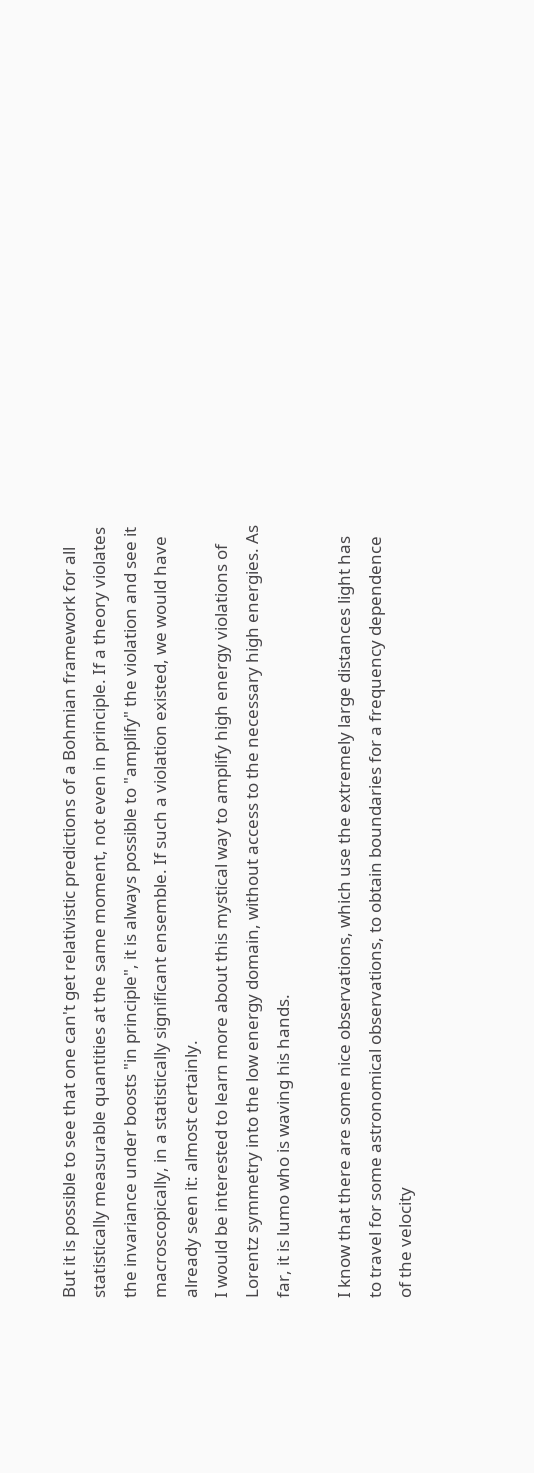But it is possible to see that one can't get relativistic predictions of a Bohmian framework for all statistically measurable quantities at the same moment, not even in principle. If a theory violates the invariance under boosts "in principle", it is always possible to "amplify" the violation and see it macroscopically, in a statistically significant ensemble. If such a violation existed, we would have already seen it: almost certainly.
I would be interested to learn more about this mystical way to amplify high energy violations of Lorentz symmetry into the low energy domain, without access to the necessary high energies. As far, it is lumo who is waving his hands.

I know that there are some nice observations, which use the extremely large distances light has to travel for some astronomical observations, to obtain boundaries for a frequency dependence of the velocity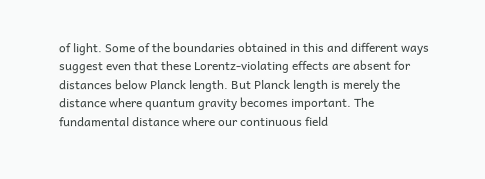of light. Some of the boundaries obtained in this and different ways suggest even that these Lorentz-violating effects are absent for distances below Planck length. But Planck length is merely the distance where quantum gravity becomes important. The fundamental distance where our continuous field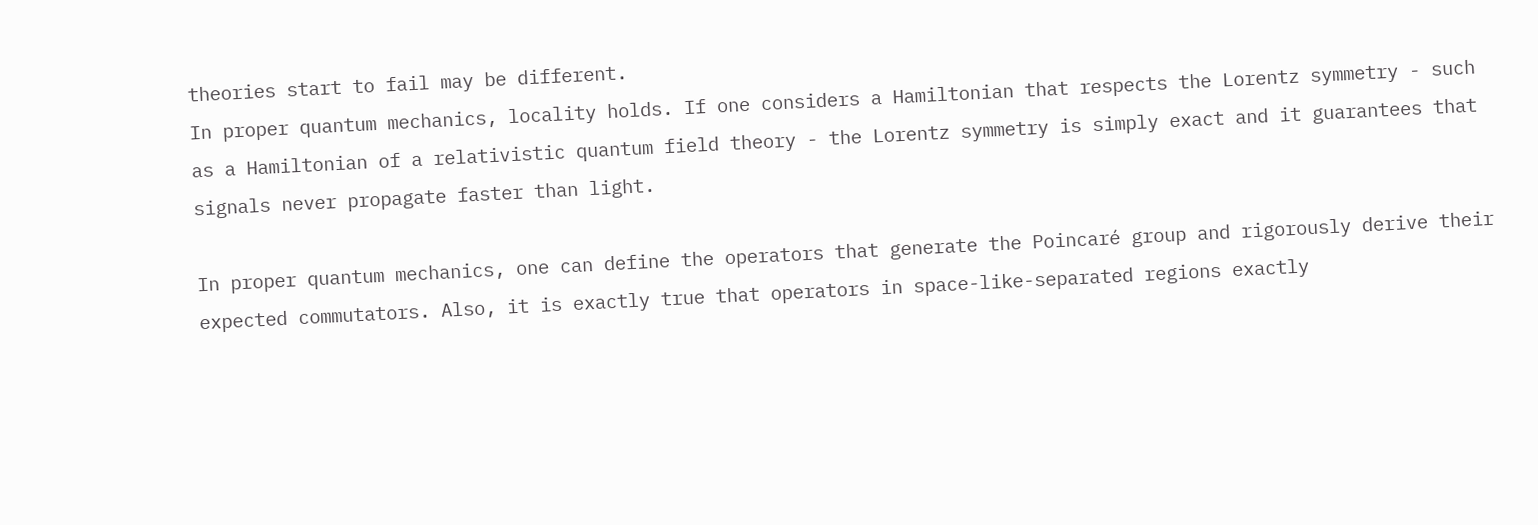theories start to fail may be different.
In proper quantum mechanics, locality holds. If one considers a Hamiltonian that respects the Lorentz symmetry - such as a Hamiltonian of a relativistic quantum field theory - the Lorentz symmetry is simply exact and it guarantees that signals never propagate faster than light.

In proper quantum mechanics, one can define the operators that generate the Poincaré group and rigorously derive their expected commutators. Also, it is exactly true that operators in space-like-separated regions exactly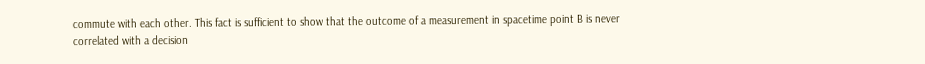commute with each other. This fact is sufficient to show that the outcome of a measurement in spacetime point B is never correlated with a decision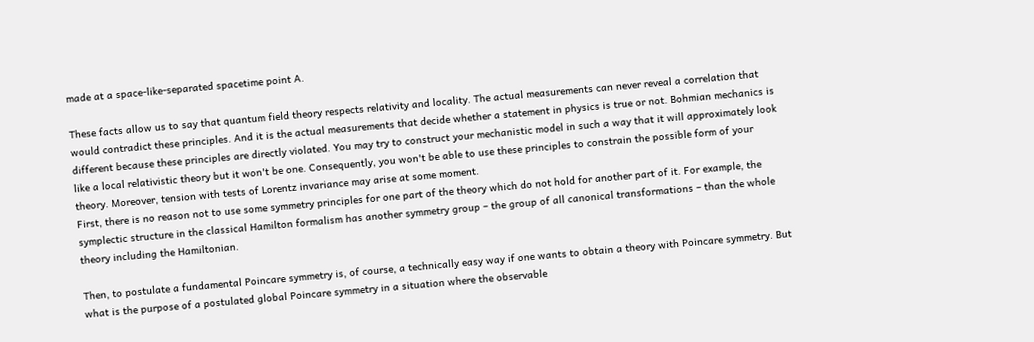made at a space-like-separated spacetime point A.

These facts allow us to say that quantum field theory respects relativity and locality. The actual measurements can never reveal a correlation that would contradict these principles. And it is the actual measurements that decide whether a statement in physics is true or not. Bohmian mechanics is different because these principles are directly violated. You may try to construct your mechanistic model in such a way that it will approximately look like a local relativistic theory but it won't be one. Consequently, you won't be able to use these principles to constrain the possible form of your theory. Moreover, tension with tests of Lorentz invariance may arise at some moment.
First, there is no reason not to use some symmetry principles for one part of the theory which do not hold for another part of it. For example, the symplectic structure in the classical Hamilton formalism has another symmetry group – the group of all canonical transformations – than the whole theory including the Hamiltonian.

Then, to postulate a fundamental Poincare symmetry is, of course, a technically easy way if one wants to obtain a theory with Poincare symmetry. But what is the purpose of a postulated global Poincare symmetry in a situation where the observable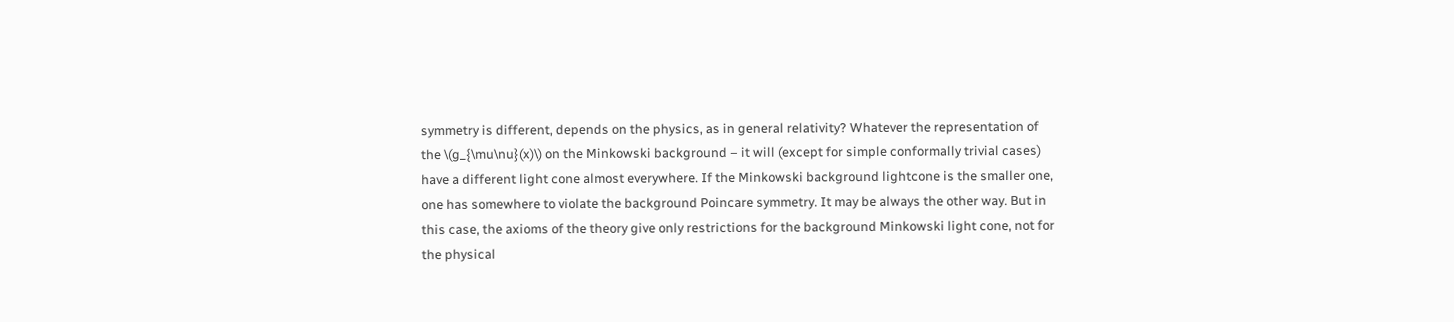symmetry is different, depends on the physics, as in general relativity? Whatever the representation of the \(g_{\mu\nu}(x)\) on the Minkowski background – it will (except for simple conformally trivial cases) have a different light cone almost everywhere. If the Minkowski background lightcone is the smaller one, one has somewhere to violate the background Poincare symmetry. It may be always the other way. But in this case, the axioms of the theory give only restrictions for the background Minkowski light cone, not for the physical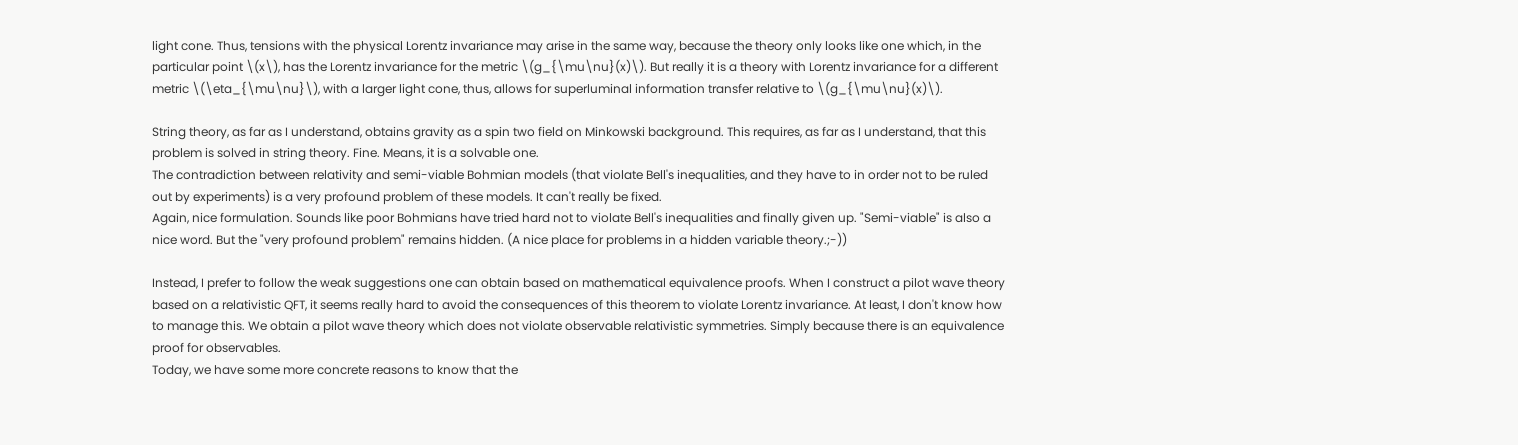light cone. Thus, tensions with the physical Lorentz invariance may arise in the same way, because the theory only looks like one which, in the particular point \(x\), has the Lorentz invariance for the metric \(g_{\mu\nu}(x)\). But really it is a theory with Lorentz invariance for a different metric \(\eta_{\mu\nu}\), with a larger light cone, thus, allows for superluminal information transfer relative to \(g_{\mu\nu}(x)\).

String theory, as far as I understand, obtains gravity as a spin two field on Minkowski background. This requires, as far as I understand, that this problem is solved in string theory. Fine. Means, it is a solvable one.
The contradiction between relativity and semi-viable Bohmian models (that violate Bell's inequalities, and they have to in order not to be ruled out by experiments) is a very profound problem of these models. It can't really be fixed.
Again, nice formulation. Sounds like poor Bohmians have tried hard not to violate Bell's inequalities and finally given up. "Semi-viable" is also a nice word. But the "very profound problem" remains hidden. (A nice place for problems in a hidden variable theory.;-))

Instead, I prefer to follow the weak suggestions one can obtain based on mathematical equivalence proofs. When I construct a pilot wave theory based on a relativistic QFT, it seems really hard to avoid the consequences of this theorem to violate Lorentz invariance. At least, I don't know how to manage this. We obtain a pilot wave theory which does not violate observable relativistic symmetries. Simply because there is an equivalence proof for observables.
Today, we have some more concrete reasons to know that the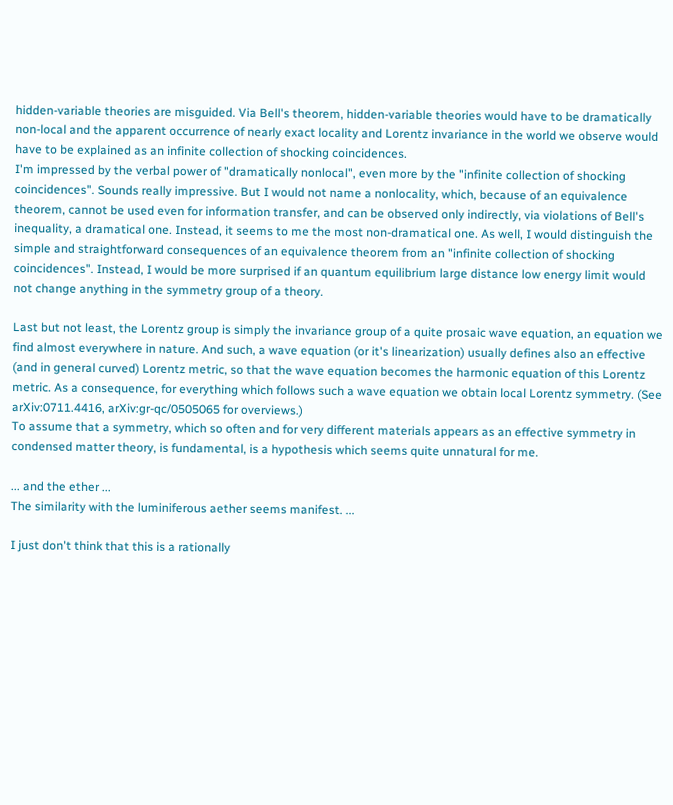hidden-variable theories are misguided. Via Bell's theorem, hidden-variable theories would have to be dramatically non-local and the apparent occurrence of nearly exact locality and Lorentz invariance in the world we observe would have to be explained as an infinite collection of shocking coincidences.
I'm impressed by the verbal power of "dramatically nonlocal", even more by the "infinite collection of shocking coincidences". Sounds really impressive. But I would not name a nonlocality, which, because of an equivalence theorem, cannot be used even for information transfer, and can be observed only indirectly, via violations of Bell's inequality, a dramatical one. Instead, it seems to me the most non-dramatical one. As well, I would distinguish the simple and straightforward consequences of an equivalence theorem from an "infinite collection of shocking coincidences". Instead, I would be more surprised if an quantum equilibrium large distance low energy limit would not change anything in the symmetry group of a theory.

Last but not least, the Lorentz group is simply the invariance group of a quite prosaic wave equation, an equation we find almost everywhere in nature. And such, a wave equation (or it's linearization) usually defines also an effective (and in general curved) Lorentz metric, so that the wave equation becomes the harmonic equation of this Lorentz metric. As a consequence, for everything which follows such a wave equation we obtain local Lorentz symmetry. (See arXiv:0711.4416, arXiv:gr-qc/0505065 for overviews.)
To assume that a symmetry, which so often and for very different materials appears as an effective symmetry in condensed matter theory, is fundamental, is a hypothesis which seems quite unnatural for me.

... and the ether ...
The similarity with the luminiferous aether seems manifest. ...

I just don't think that this is a rationally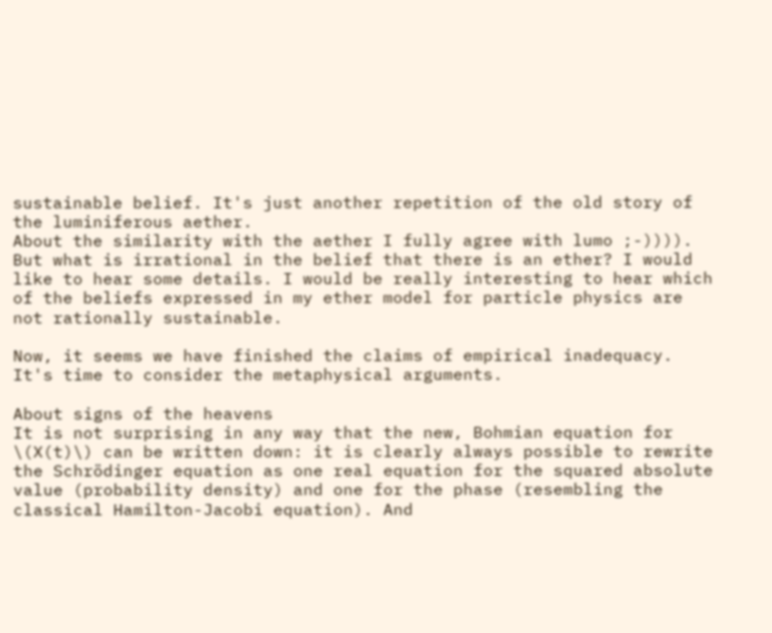sustainable belief. It's just another repetition of the old story of the luminiferous aether.
About the similarity with the aether I fully agree with lumo ;-)))). But what is irrational in the belief that there is an ether? I would like to hear some details. I would be really interesting to hear which of the beliefs expressed in my ether model for particle physics are not rationally sustainable.

Now, it seems we have finished the claims of empirical inadequacy. It's time to consider the metaphysical arguments.

About signs of the heavens
It is not surprising in any way that the new, Bohmian equation for \(X(t)\) can be written down: it is clearly always possible to rewrite the Schrödinger equation as one real equation for the squared absolute value (probability density) and one for the phase (resembling the classical Hamilton-Jacobi equation). And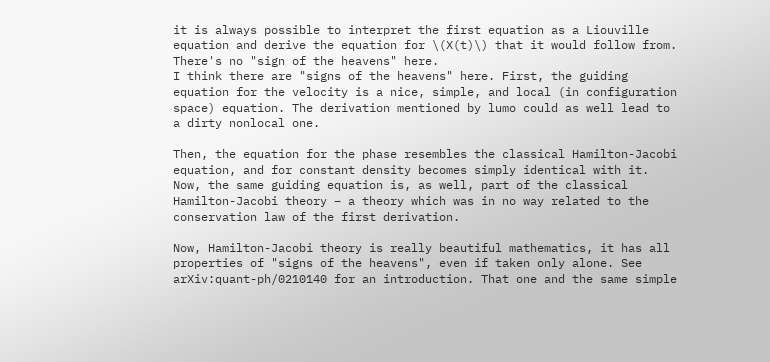it is always possible to interpret the first equation as a Liouville equation and derive the equation for \(X(t)\) that it would follow from. There's no "sign of the heavens" here.
I think there are "signs of the heavens" here. First, the guiding equation for the velocity is a nice, simple, and local (in configuration space) equation. The derivation mentioned by lumo could as well lead to a dirty nonlocal one.

Then, the equation for the phase resembles the classical Hamilton-Jacobi equation, and for constant density becomes simply identical with it. Now, the same guiding equation is, as well, part of the classical Hamilton-Jacobi theory – a theory which was in no way related to the conservation law of the first derivation.

Now, Hamilton-Jacobi theory is really beautiful mathematics, it has all properties of "signs of the heavens", even if taken only alone. See arXiv:quant-ph/0210140 for an introduction. That one and the same simple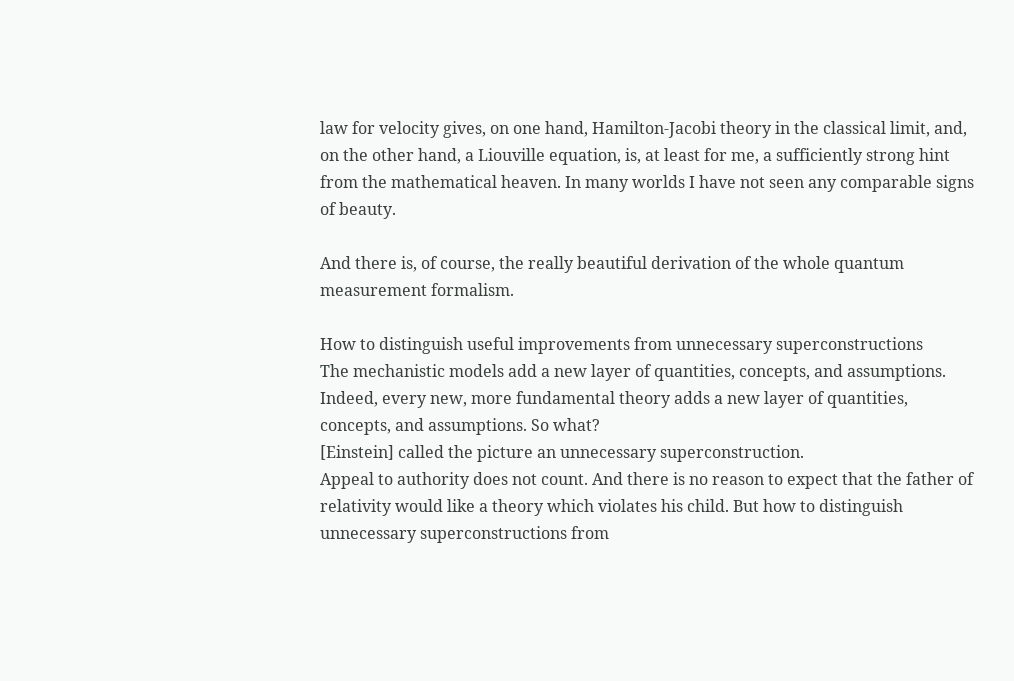law for velocity gives, on one hand, Hamilton-Jacobi theory in the classical limit, and, on the other hand, a Liouville equation, is, at least for me, a sufficiently strong hint from the mathematical heaven. In many worlds I have not seen any comparable signs of beauty.

And there is, of course, the really beautiful derivation of the whole quantum measurement formalism.

How to distinguish useful improvements from unnecessary superconstructions
The mechanistic models add a new layer of quantities, concepts, and assumptions.
Indeed, every new, more fundamental theory adds a new layer of quantities, concepts, and assumptions. So what?
[Einstein] called the picture an unnecessary superconstruction.
Appeal to authority does not count. And there is no reason to expect that the father of relativity would like a theory which violates his child. But how to distinguish unnecessary superconstructions from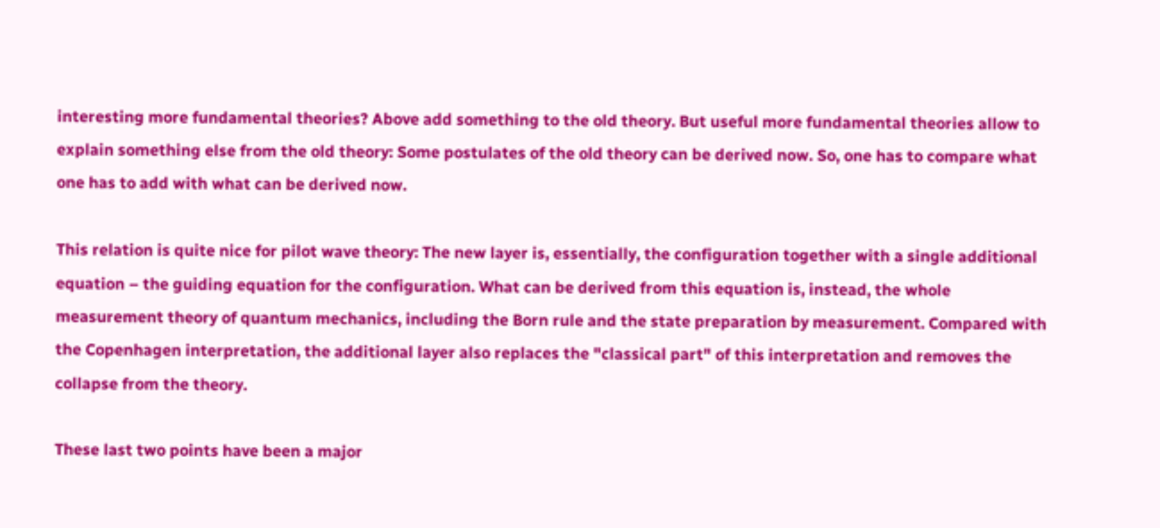interesting more fundamental theories? Above add something to the old theory. But useful more fundamental theories allow to explain something else from the old theory: Some postulates of the old theory can be derived now. So, one has to compare what one has to add with what can be derived now.

This relation is quite nice for pilot wave theory: The new layer is, essentially, the configuration together with a single additional equation – the guiding equation for the configuration. What can be derived from this equation is, instead, the whole measurement theory of quantum mechanics, including the Born rule and the state preparation by measurement. Compared with the Copenhagen interpretation, the additional layer also replaces the "classical part" of this interpretation and removes the collapse from the theory.

These last two points have been a major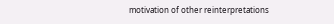motivation of other reinterpretations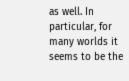as well. In particular, for many worlds it seems to be the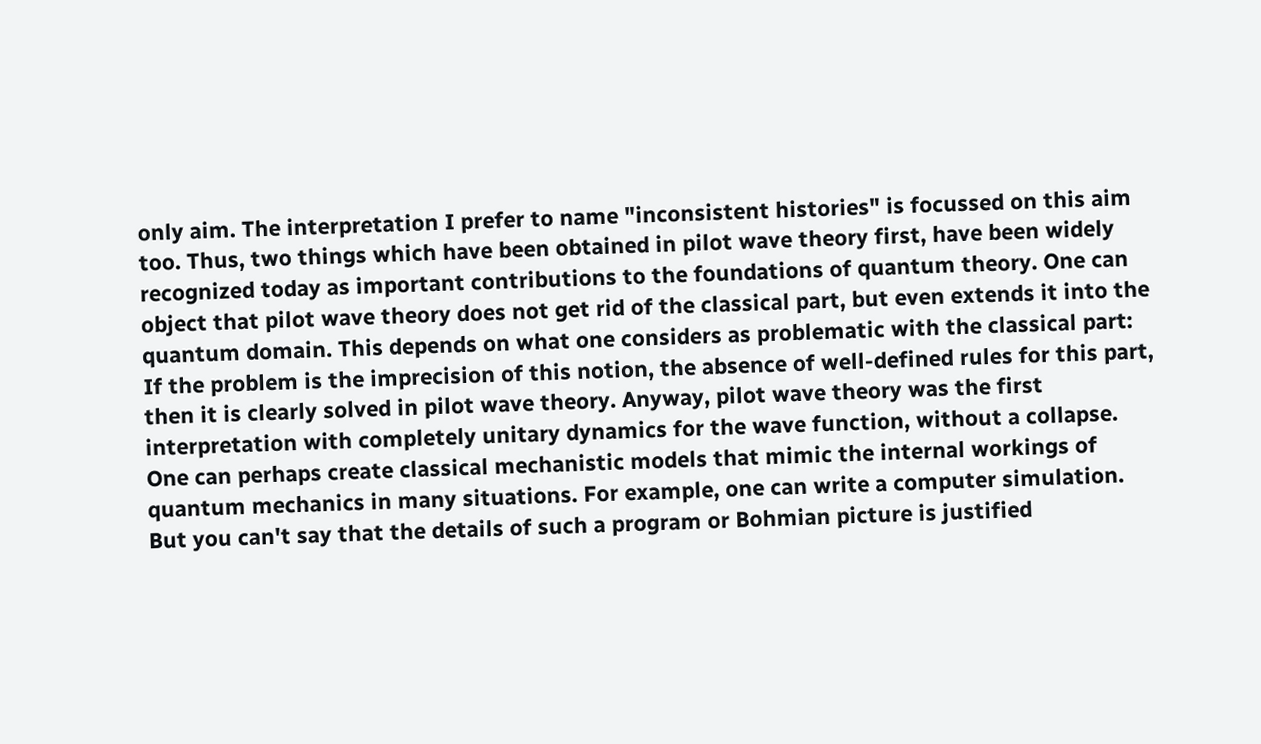only aim. The interpretation I prefer to name "inconsistent histories" is focussed on this aim too. Thus, two things which have been obtained in pilot wave theory first, have been widely recognized today as important contributions to the foundations of quantum theory. One can object that pilot wave theory does not get rid of the classical part, but even extends it into the quantum domain. This depends on what one considers as problematic with the classical part: If the problem is the imprecision of this notion, the absence of well-defined rules for this part, then it is clearly solved in pilot wave theory. Anyway, pilot wave theory was the first interpretation with completely unitary dynamics for the wave function, without a collapse.
One can perhaps create classical mechanistic models that mimic the internal workings of quantum mechanics in many situations. For example, one can write a computer simulation. But you can't say that the details of such a program or Bohmian picture is justified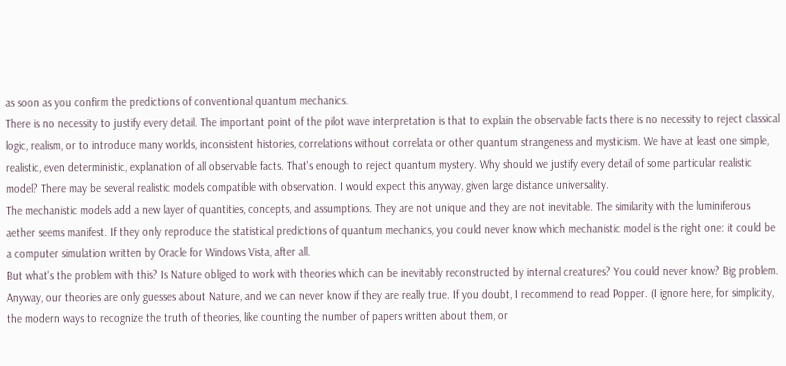as soon as you confirm the predictions of conventional quantum mechanics.
There is no necessity to justify every detail. The important point of the pilot wave interpretation is that to explain the observable facts there is no necessity to reject classical logic, realism, or to introduce many worlds, inconsistent histories, correlations without correlata or other quantum strangeness and mysticism. We have at least one simple, realistic, even deterministic, explanation of all observable facts. That's enough to reject quantum mystery. Why should we justify every detail of some particular realistic model? There may be several realistic models compatible with observation. I would expect this anyway, given large distance universality.
The mechanistic models add a new layer of quantities, concepts, and assumptions. They are not unique and they are not inevitable. The similarity with the luminiferous aether seems manifest. If they only reproduce the statistical predictions of quantum mechanics, you could never know which mechanistic model is the right one: it could be a computer simulation written by Oracle for Windows Vista, after all.
But what's the problem with this? Is Nature obliged to work with theories which can be inevitably reconstructed by internal creatures? You could never know? Big problem. Anyway, our theories are only guesses about Nature, and we can never know if they are really true. If you doubt, I recommend to read Popper. (I ignore here, for simplicity, the modern ways to recognize the truth of theories, like counting the number of papers written about them, or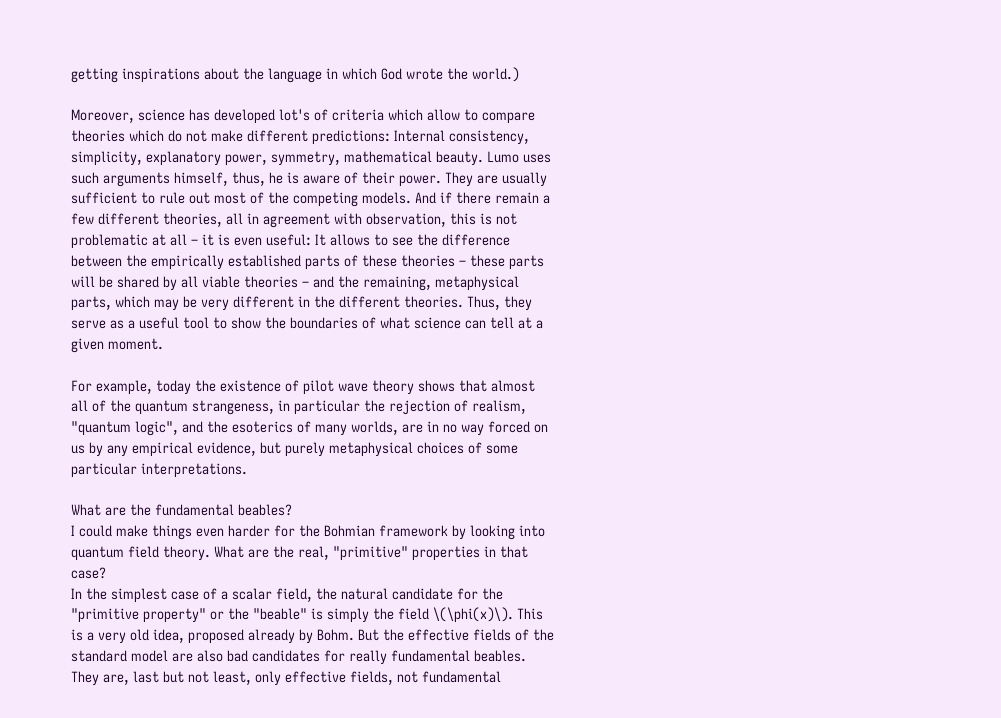getting inspirations about the language in which God wrote the world.)

Moreover, science has developed lot's of criteria which allow to compare theories which do not make different predictions: Internal consistency, simplicity, explanatory power, symmetry, mathematical beauty. Lumo uses such arguments himself, thus, he is aware of their power. They are usually sufficient to rule out most of the competing models. And if there remain a few different theories, all in agreement with observation, this is not problematic at all – it is even useful: It allows to see the difference between the empirically established parts of these theories – these parts will be shared by all viable theories – and the remaining, metaphysical parts, which may be very different in the different theories. Thus, they serve as a useful tool to show the boundaries of what science can tell at a given moment.

For example, today the existence of pilot wave theory shows that almost all of the quantum strangeness, in particular the rejection of realism, "quantum logic", and the esoterics of many worlds, are in no way forced on us by any empirical evidence, but purely metaphysical choices of some particular interpretations.

What are the fundamental beables?
I could make things even harder for the Bohmian framework by looking into quantum field theory. What are the real, "primitive" properties in that case?
In the simplest case of a scalar field, the natural candidate for the "primitive property" or the "beable" is simply the field \(\phi(x)\). This is a very old idea, proposed already by Bohm. But the effective fields of the standard model are also bad candidates for really fundamental beables. They are, last but not least, only effective fields, not fundamental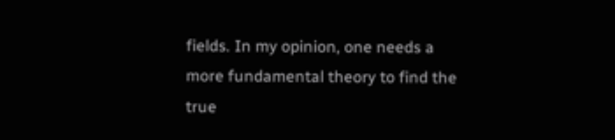fields. In my opinion, one needs a more fundamental theory to find the true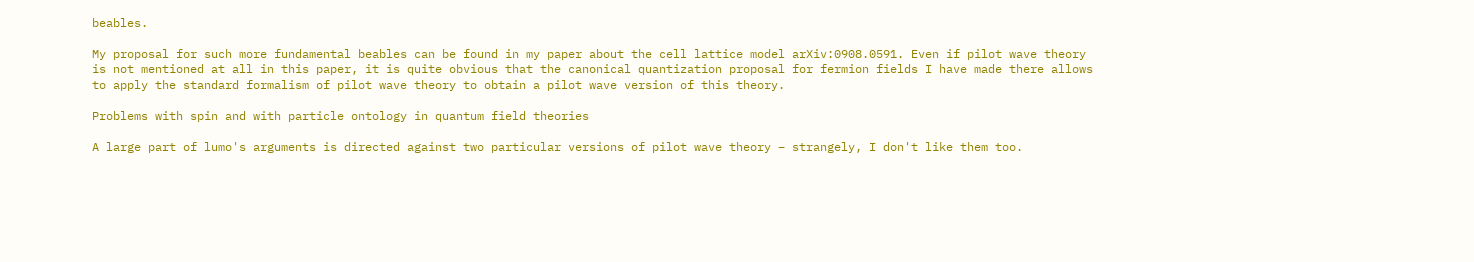beables.

My proposal for such more fundamental beables can be found in my paper about the cell lattice model arXiv:0908.0591. Even if pilot wave theory is not mentioned at all in this paper, it is quite obvious that the canonical quantization proposal for fermion fields I have made there allows to apply the standard formalism of pilot wave theory to obtain a pilot wave version of this theory.

Problems with spin and with particle ontology in quantum field theories

A large part of lumo's arguments is directed against two particular versions of pilot wave theory – strangely, I don't like them too.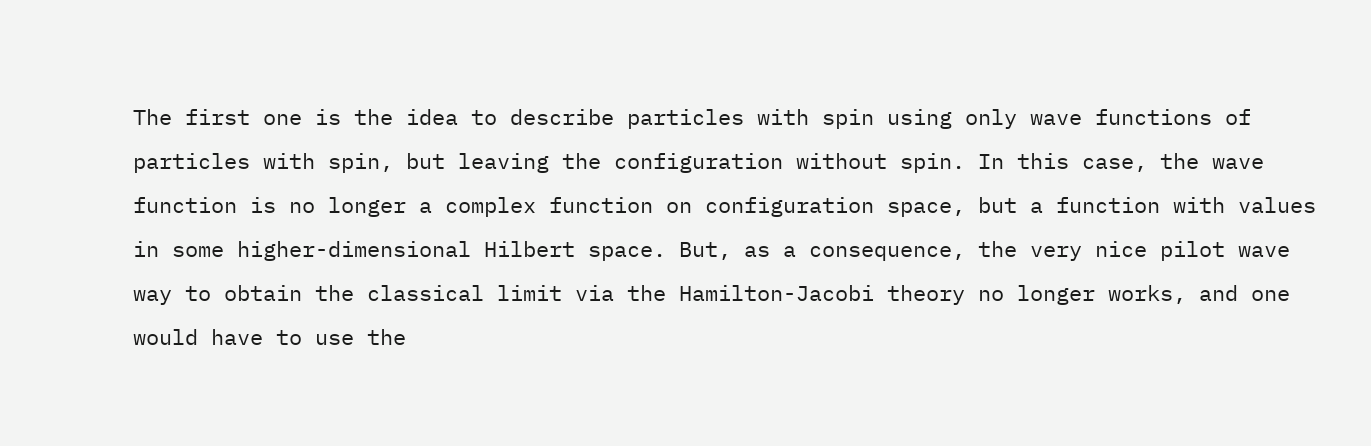The first one is the idea to describe particles with spin using only wave functions of particles with spin, but leaving the configuration without spin. In this case, the wave function is no longer a complex function on configuration space, but a function with values in some higher-dimensional Hilbert space. But, as a consequence, the very nice pilot wave way to obtain the classical limit via the Hamilton-Jacobi theory no longer works, and one would have to use the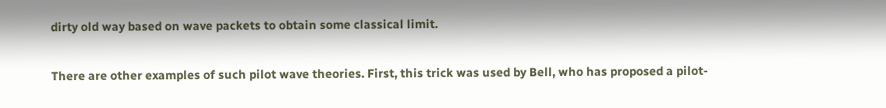dirty old way based on wave packets to obtain some classical limit.

There are other examples of such pilot wave theories. First, this trick was used by Bell, who has proposed a pilot-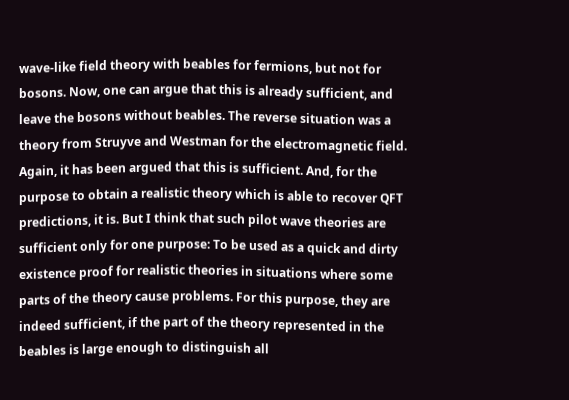wave-like field theory with beables for fermions, but not for bosons. Now, one can argue that this is already sufficient, and leave the bosons without beables. The reverse situation was a theory from Struyve and Westman for the electromagnetic field. Again, it has been argued that this is sufficient. And, for the purpose to obtain a realistic theory which is able to recover QFT predictions, it is. But I think that such pilot wave theories are sufficient only for one purpose: To be used as a quick and dirty existence proof for realistic theories in situations where some parts of the theory cause problems. For this purpose, they are indeed sufficient, if the part of the theory represented in the beables is large enough to distinguish all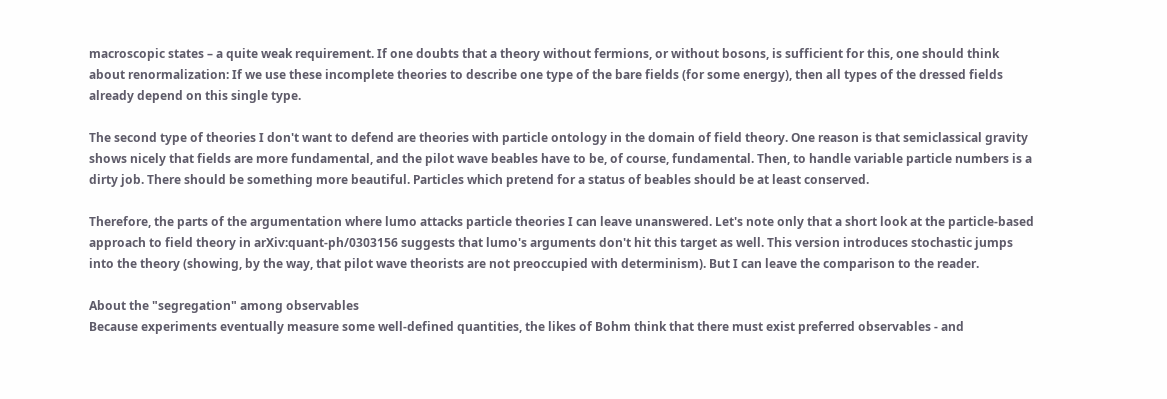macroscopic states – a quite weak requirement. If one doubts that a theory without fermions, or without bosons, is sufficient for this, one should think about renormalization: If we use these incomplete theories to describe one type of the bare fields (for some energy), then all types of the dressed fields already depend on this single type.

The second type of theories I don't want to defend are theories with particle ontology in the domain of field theory. One reason is that semiclassical gravity shows nicely that fields are more fundamental, and the pilot wave beables have to be, of course, fundamental. Then, to handle variable particle numbers is a dirty job. There should be something more beautiful. Particles which pretend for a status of beables should be at least conserved.

Therefore, the parts of the argumentation where lumo attacks particle theories I can leave unanswered. Let's note only that a short look at the particle-based approach to field theory in arXiv:quant-ph/0303156 suggests that lumo's arguments don't hit this target as well. This version introduces stochastic jumps into the theory (showing, by the way, that pilot wave theorists are not preoccupied with determinism). But I can leave the comparison to the reader.

About the "segregation" among observables
Because experiments eventually measure some well-defined quantities, the likes of Bohm think that there must exist preferred observables - and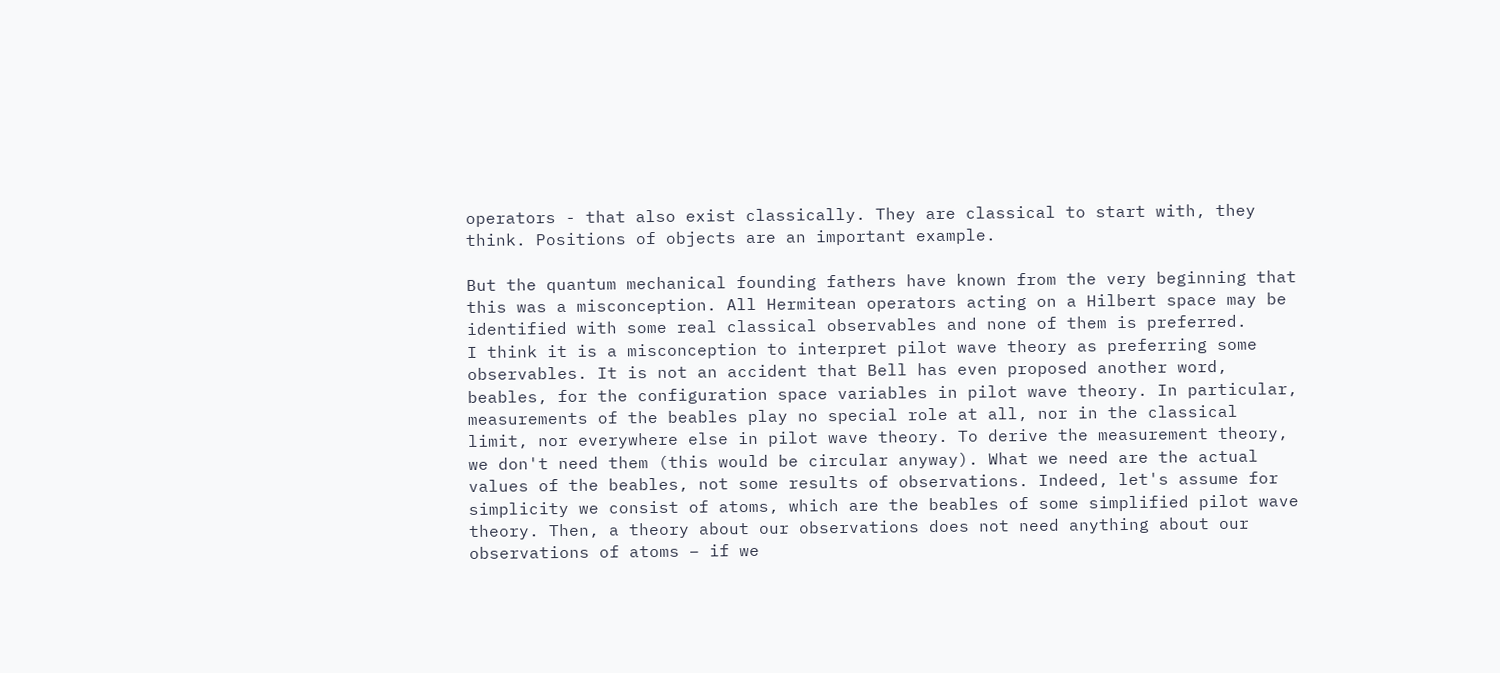operators - that also exist classically. They are classical to start with, they think. Positions of objects are an important example.

But the quantum mechanical founding fathers have known from the very beginning that this was a misconception. All Hermitean operators acting on a Hilbert space may be identified with some real classical observables and none of them is preferred.
I think it is a misconception to interpret pilot wave theory as preferring some observables. It is not an accident that Bell has even proposed another word, beables, for the configuration space variables in pilot wave theory. In particular, measurements of the beables play no special role at all, nor in the classical limit, nor everywhere else in pilot wave theory. To derive the measurement theory, we don't need them (this would be circular anyway). What we need are the actual values of the beables, not some results of observations. Indeed, let's assume for simplicity we consist of atoms, which are the beables of some simplified pilot wave theory. Then, a theory about our observations does not need anything about our observations of atoms – if we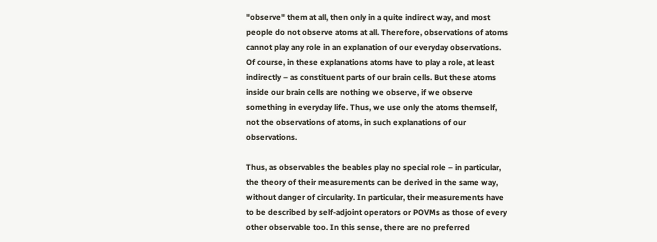"observe" them at all, then only in a quite indirect way, and most people do not observe atoms at all. Therefore, observations of atoms cannot play any role in an explanation of our everyday observations. Of course, in these explanations atoms have to play a role, at least indirectly – as constituent parts of our brain cells. But these atoms inside our brain cells are nothing we observe, if we observe something in everyday life. Thus, we use only the atoms themself, not the observations of atoms, in such explanations of our observations.

Thus, as observables the beables play no special role – in particular, the theory of their measurements can be derived in the same way, without danger of circularity. In particular, their measurements have to be described by self-adjoint operators or POVMs as those of every other observable too. In this sense, there are no preferred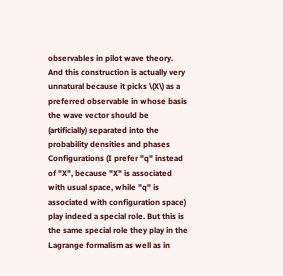observables in pilot wave theory.
And this construction is actually very unnatural because it picks \(X\) as a preferred observable in whose basis the wave vector should be (artificially) separated into the probability densities and phases
Configurations (I prefer "q" instead of "X", because "X" is associated with usual space, while "q" is associated with configuration space) play indeed a special role. But this is the same special role they play in the Lagrange formalism as well as in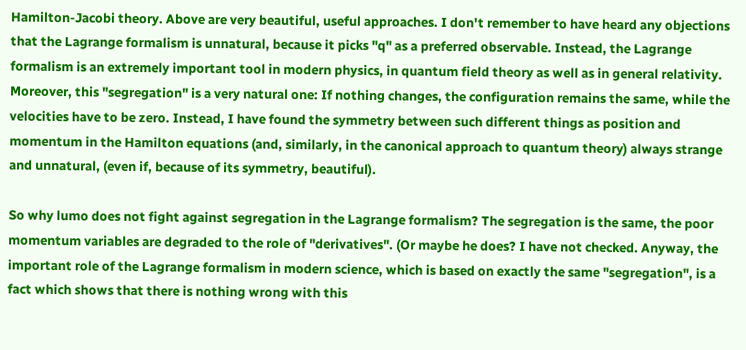Hamilton-Jacobi theory. Above are very beautiful, useful approaches. I don't remember to have heard any objections that the Lagrange formalism is unnatural, because it picks "q" as a preferred observable. Instead, the Lagrange formalism is an extremely important tool in modern physics, in quantum field theory as well as in general relativity. Moreover, this "segregation" is a very natural one: If nothing changes, the configuration remains the same, while the velocities have to be zero. Instead, I have found the symmetry between such different things as position and momentum in the Hamilton equations (and, similarly, in the canonical approach to quantum theory) always strange and unnatural, (even if, because of its symmetry, beautiful).

So why lumo does not fight against segregation in the Lagrange formalism? The segregation is the same, the poor momentum variables are degraded to the role of "derivatives". (Or maybe he does? I have not checked. Anyway, the important role of the Lagrange formalism in modern science, which is based on exactly the same "segregation", is a fact which shows that there is nothing wrong with this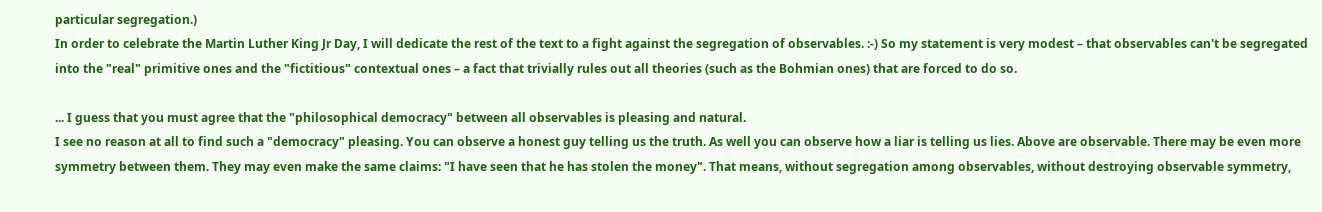particular segregation.)
In order to celebrate the Martin Luther King Jr Day, I will dedicate the rest of the text to a fight against the segregation of observables. :-) So my statement is very modest – that observables can't be segregated into the "real" primitive ones and the "fictitious" contextual ones – a fact that trivially rules out all theories (such as the Bohmian ones) that are forced to do so.

... I guess that you must agree that the "philosophical democracy" between all observables is pleasing and natural.
I see no reason at all to find such a "democracy" pleasing. You can observe a honest guy telling us the truth. As well you can observe how a liar is telling us lies. Above are observable. There may be even more symmetry between them. They may even make the same claims: "I have seen that he has stolen the money". That means, without segregation among observables, without destroying observable symmetry,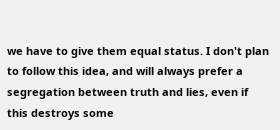we have to give them equal status. I don't plan to follow this idea, and will always prefer a segregation between truth and lies, even if this destroys some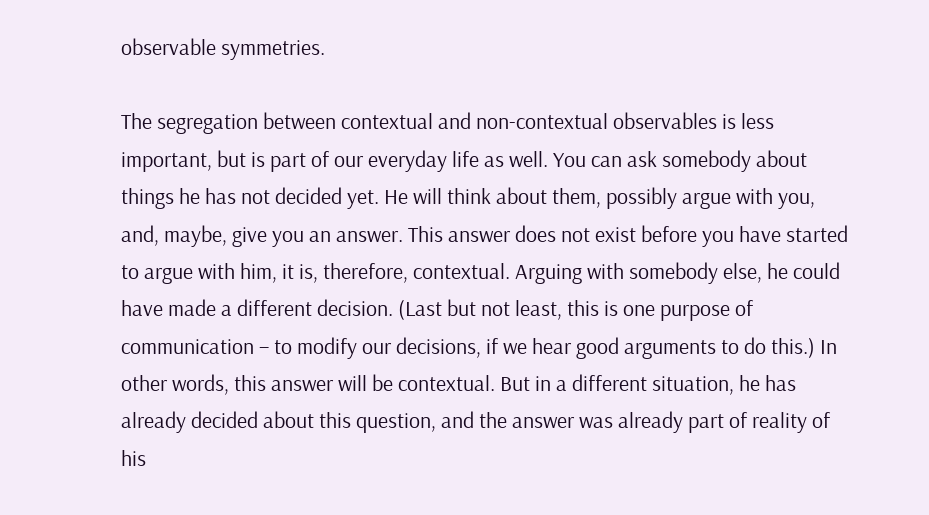observable symmetries.

The segregation between contextual and non-contextual observables is less important, but is part of our everyday life as well. You can ask somebody about things he has not decided yet. He will think about them, possibly argue with you, and, maybe, give you an answer. This answer does not exist before you have started to argue with him, it is, therefore, contextual. Arguing with somebody else, he could have made a different decision. (Last but not least, this is one purpose of communication – to modify our decisions, if we hear good arguments to do this.) In other words, this answer will be contextual. But in a different situation, he has already decided about this question, and the answer was already part of reality of his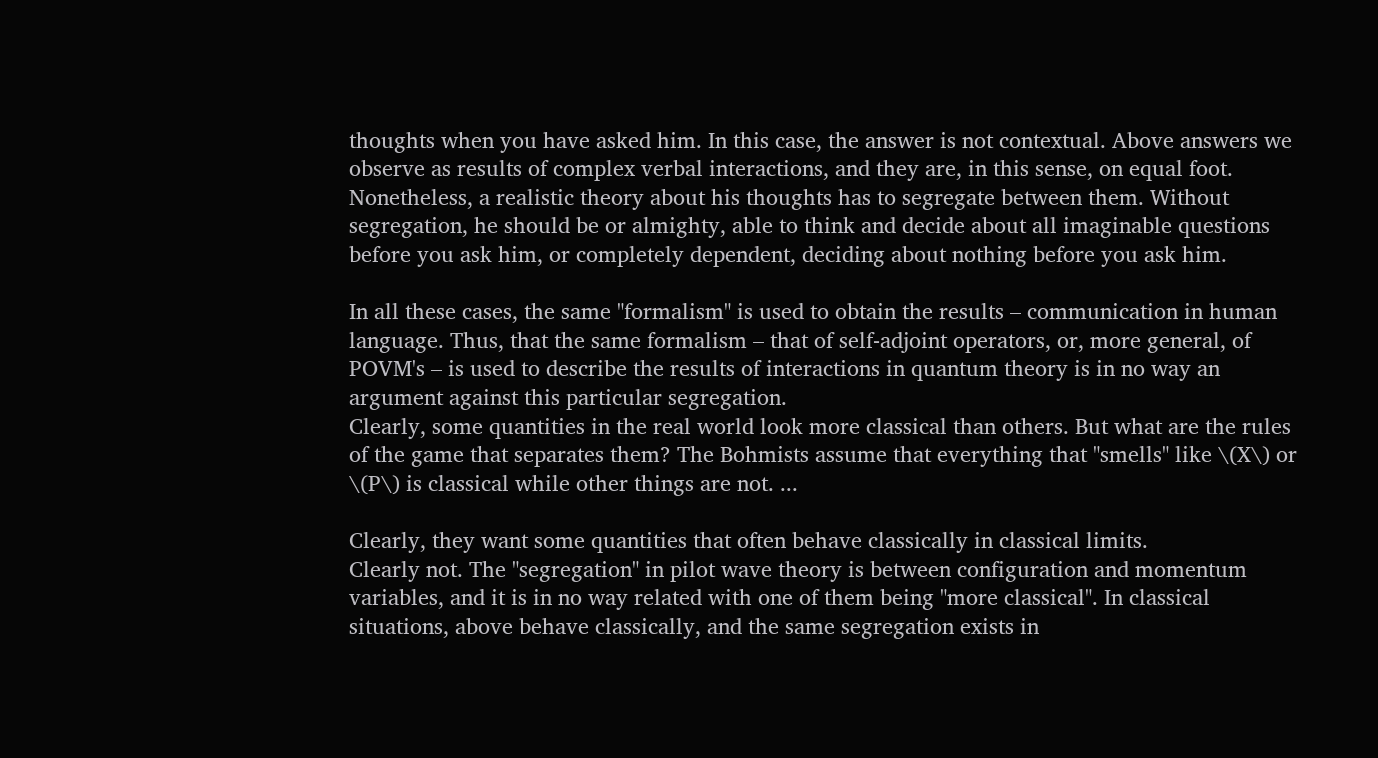thoughts when you have asked him. In this case, the answer is not contextual. Above answers we observe as results of complex verbal interactions, and they are, in this sense, on equal foot. Nonetheless, a realistic theory about his thoughts has to segregate between them. Without segregation, he should be or almighty, able to think and decide about all imaginable questions before you ask him, or completely dependent, deciding about nothing before you ask him.

In all these cases, the same "formalism" is used to obtain the results – communication in human language. Thus, that the same formalism – that of self-adjoint operators, or, more general, of POVM's – is used to describe the results of interactions in quantum theory is in no way an argument against this particular segregation.
Clearly, some quantities in the real world look more classical than others. But what are the rules of the game that separates them? The Bohmists assume that everything that "smells" like \(X\) or \(P\) is classical while other things are not. ...

Clearly, they want some quantities that often behave classically in classical limits.
Clearly not. The "segregation" in pilot wave theory is between configuration and momentum variables, and it is in no way related with one of them being "more classical". In classical situations, above behave classically, and the same segregation exists in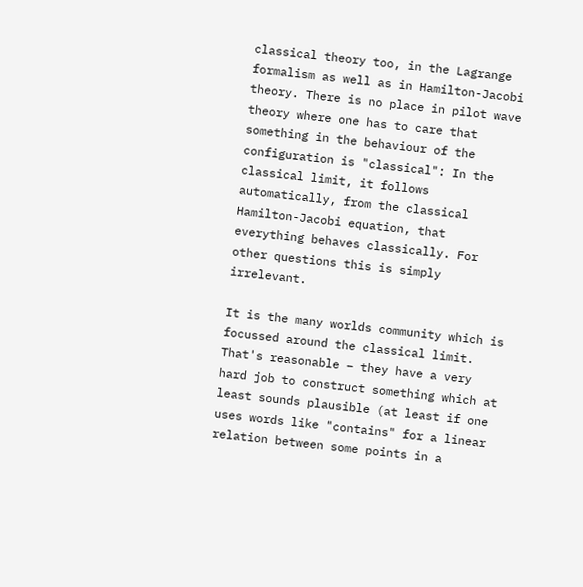classical theory too, in the Lagrange formalism as well as in Hamilton-Jacobi theory. There is no place in pilot wave theory where one has to care that something in the behaviour of the configuration is "classical": In the classical limit, it follows automatically, from the classical Hamilton-Jacobi equation, that everything behaves classically. For other questions this is simply irrelevant.

It is the many worlds community which is focussed around the classical limit. That's reasonable – they have a very hard job to construct something which at least sounds plausible (at least if one uses words like "contains" for a linear relation between some points in a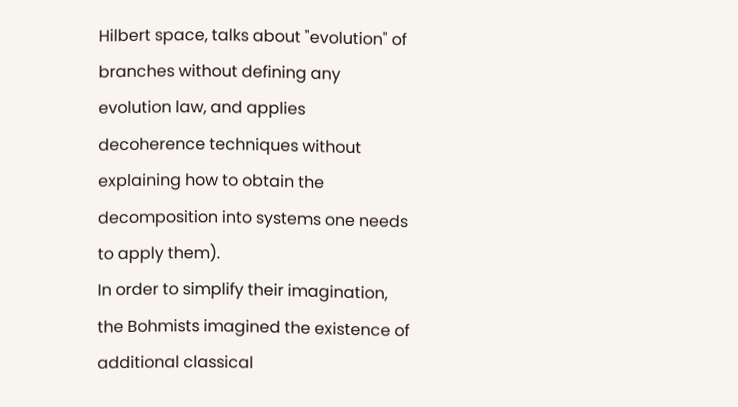Hilbert space, talks about "evolution" of branches without defining any evolution law, and applies decoherence techniques without explaining how to obtain the decomposition into systems one needs to apply them).
In order to simplify their imagination, the Bohmists imagined the existence of additional classical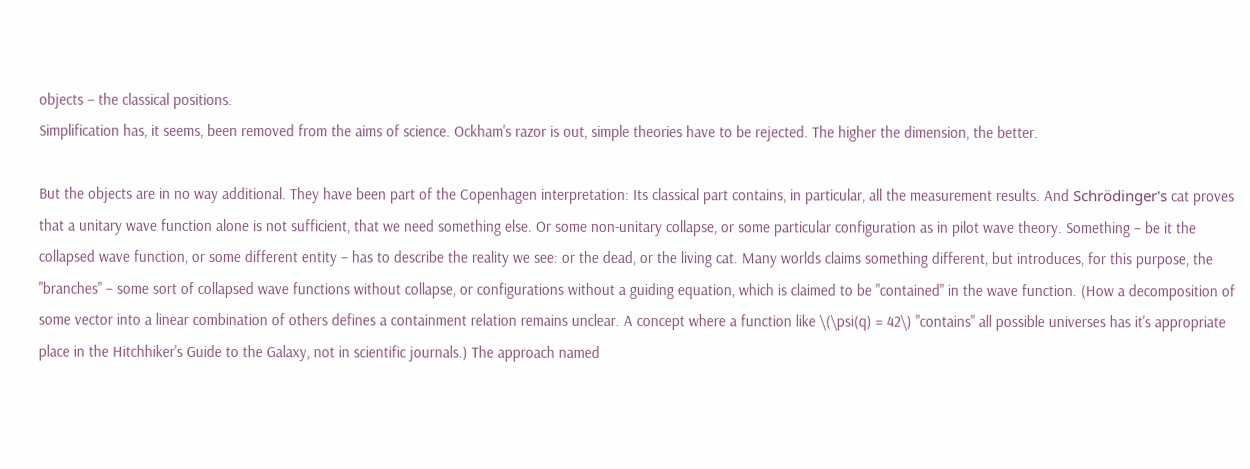objects – the classical positions.
Simplification has, it seems, been removed from the aims of science. Ockham's razor is out, simple theories have to be rejected. The higher the dimension, the better.

But the objects are in no way additional. They have been part of the Copenhagen interpretation: Its classical part contains, in particular, all the measurement results. And Schrödinger's cat proves that a unitary wave function alone is not sufficient, that we need something else. Or some non-unitary collapse, or some particular configuration as in pilot wave theory. Something – be it the collapsed wave function, or some different entity – has to describe the reality we see: or the dead, or the living cat. Many worlds claims something different, but introduces, for this purpose, the "branches" – some sort of collapsed wave functions without collapse, or configurations without a guiding equation, which is claimed to be "contained" in the wave function. (How a decomposition of some vector into a linear combination of others defines a containment relation remains unclear. A concept where a function like \(\psi(q) = 42\) "contains" all possible universes has it's appropriate place in the Hitchhiker's Guide to the Galaxy, not in scientific journals.) The approach named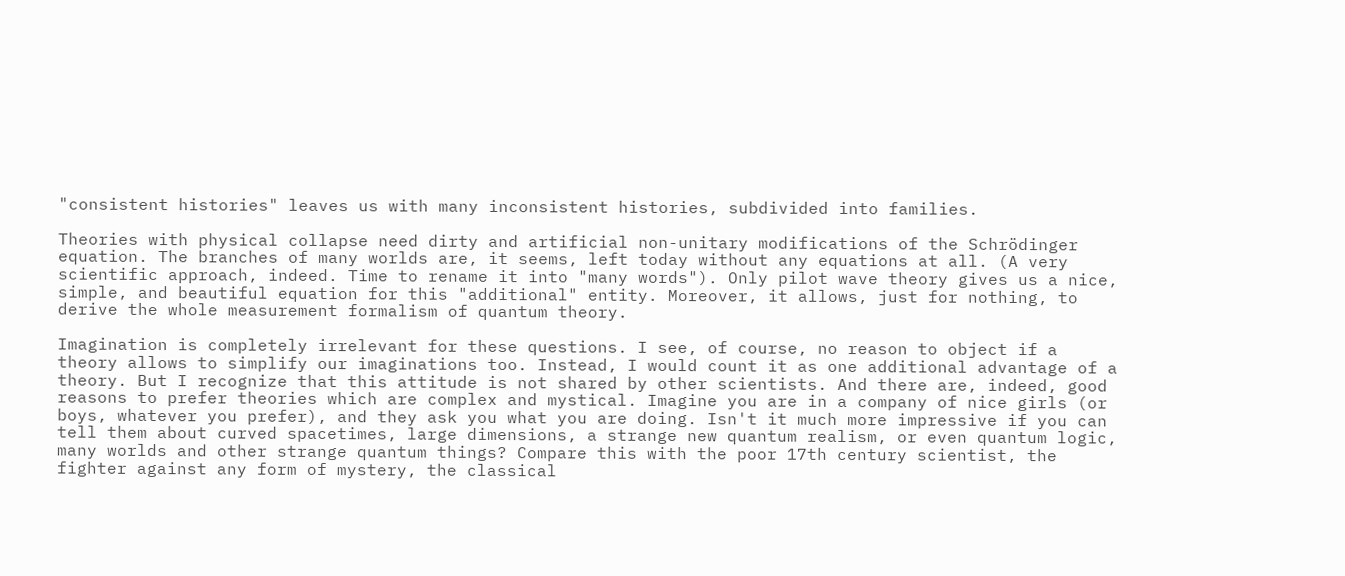"consistent histories" leaves us with many inconsistent histories, subdivided into families.

Theories with physical collapse need dirty and artificial non-unitary modifications of the Schrödinger equation. The branches of many worlds are, it seems, left today without any equations at all. (A very scientific approach, indeed. Time to rename it into "many words"). Only pilot wave theory gives us a nice, simple, and beautiful equation for this "additional" entity. Moreover, it allows, just for nothing, to derive the whole measurement formalism of quantum theory.

Imagination is completely irrelevant for these questions. I see, of course, no reason to object if a theory allows to simplify our imaginations too. Instead, I would count it as one additional advantage of a theory. But I recognize that this attitude is not shared by other scientists. And there are, indeed, good reasons to prefer theories which are complex and mystical. Imagine you are in a company of nice girls (or boys, whatever you prefer), and they ask you what you are doing. Isn't it much more impressive if you can tell them about curved spacetimes, large dimensions, a strange new quantum realism, or even quantum logic, many worlds and other strange quantum things? Compare this with the poor 17th century scientist, the fighter against any form of mystery, the classical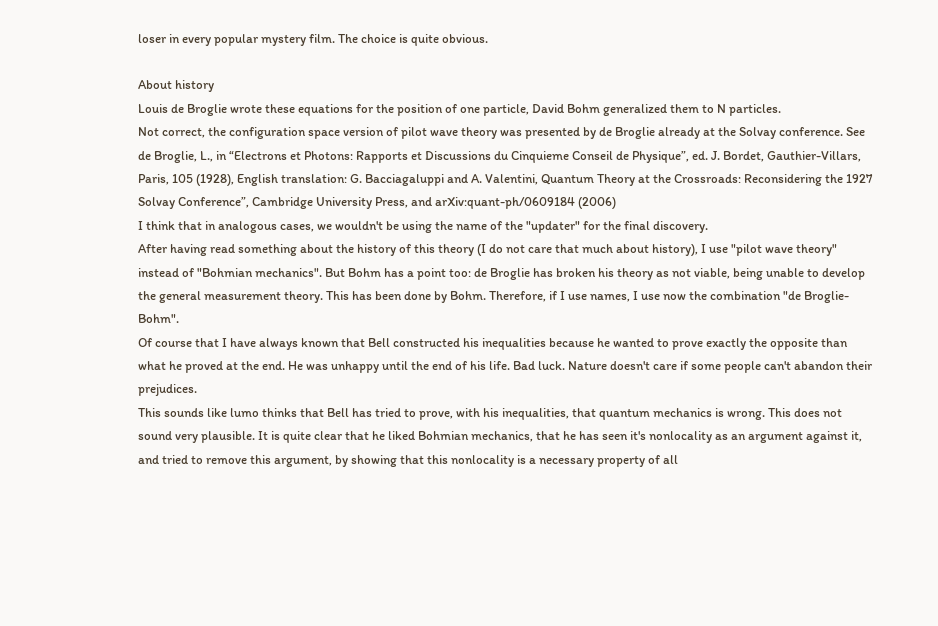loser in every popular mystery film. The choice is quite obvious.

About history
Louis de Broglie wrote these equations for the position of one particle, David Bohm generalized them to N particles.
Not correct, the configuration space version of pilot wave theory was presented by de Broglie already at the Solvay conference. See de Broglie, L., in “Electrons et Photons: Rapports et Discussions du Cinquieme Conseil de Physique”, ed. J. Bordet, Gauthier-Villars, Paris, 105 (1928), English translation: G. Bacciagaluppi and A. Valentini, Quantum Theory at the Crossroads: Reconsidering the 1927 Solvay Conference”, Cambridge University Press, and arXiv:quant-ph/0609184 (2006)
I think that in analogous cases, we wouldn't be using the name of the "updater" for the final discovery.
After having read something about the history of this theory (I do not care that much about history), I use "pilot wave theory" instead of "Bohmian mechanics". But Bohm has a point too: de Broglie has broken his theory as not viable, being unable to develop the general measurement theory. This has been done by Bohm. Therefore, if I use names, I use now the combination "de Broglie-Bohm".
Of course that I have always known that Bell constructed his inequalities because he wanted to prove exactly the opposite than what he proved at the end. He was unhappy until the end of his life. Bad luck. Nature doesn't care if some people can't abandon their prejudices.
This sounds like lumo thinks that Bell has tried to prove, with his inequalities, that quantum mechanics is wrong. This does not sound very plausible. It is quite clear that he liked Bohmian mechanics, that he has seen it's nonlocality as an argument against it, and tried to remove this argument, by showing that this nonlocality is a necessary property of all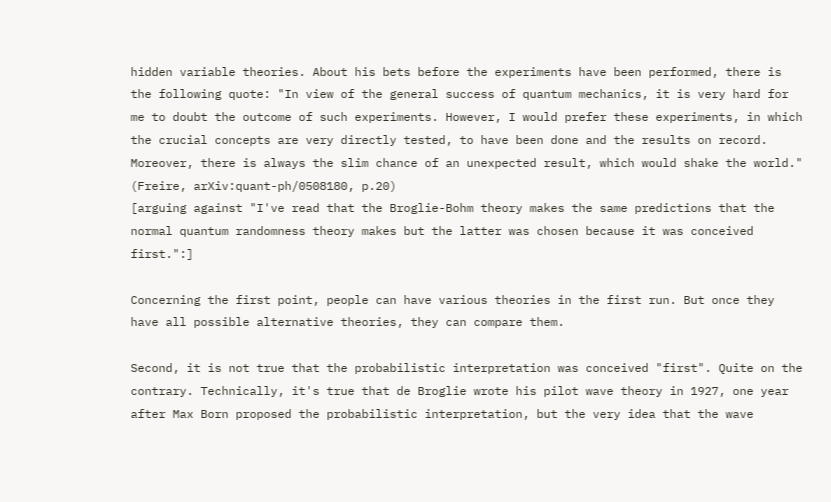hidden variable theories. About his bets before the experiments have been performed, there is the following quote: "In view of the general success of quantum mechanics, it is very hard for me to doubt the outcome of such experiments. However, I would prefer these experiments, in which the crucial concepts are very directly tested, to have been done and the results on record. Moreover, there is always the slim chance of an unexpected result, which would shake the world." (Freire, arXiv:quant-ph/0508180, p.20)
[arguing against "I've read that the Broglie-Bohm theory makes the same predictions that the normal quantum randomness theory makes but the latter was chosen because it was conceived first.":]

Concerning the first point, people can have various theories in the first run. But once they have all possible alternative theories, they can compare them.

Second, it is not true that the probabilistic interpretation was conceived "first". Quite on the contrary. Technically, it's true that de Broglie wrote his pilot wave theory in 1927, one year after Max Born proposed the probabilistic interpretation, but the very idea that the wave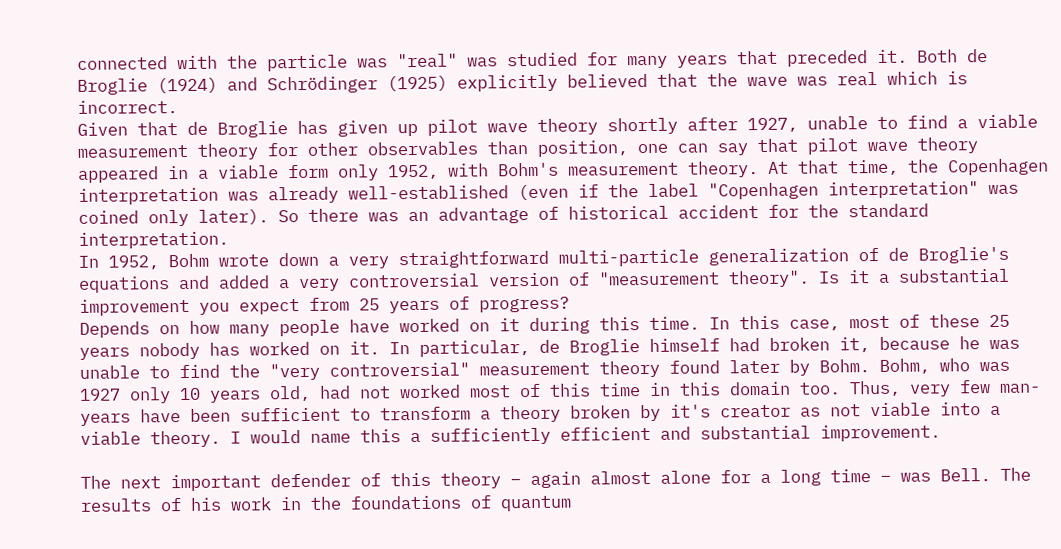connected with the particle was "real" was studied for many years that preceded it. Both de Broglie (1924) and Schrödinger (1925) explicitly believed that the wave was real which is incorrect.
Given that de Broglie has given up pilot wave theory shortly after 1927, unable to find a viable measurement theory for other observables than position, one can say that pilot wave theory appeared in a viable form only 1952, with Bohm's measurement theory. At that time, the Copenhagen interpretation was already well-established (even if the label "Copenhagen interpretation" was coined only later). So there was an advantage of historical accident for the standard interpretation.
In 1952, Bohm wrote down a very straightforward multi-particle generalization of de Broglie's equations and added a very controversial version of "measurement theory". Is it a substantial improvement you expect from 25 years of progress?
Depends on how many people have worked on it during this time. In this case, most of these 25 years nobody has worked on it. In particular, de Broglie himself had broken it, because he was unable to find the "very controversial" measurement theory found later by Bohm. Bohm, who was 1927 only 10 years old, had not worked most of this time in this domain too. Thus, very few man-years have been sufficient to transform a theory broken by it's creator as not viable into a viable theory. I would name this a sufficiently efficient and substantial improvement.

The next important defender of this theory – again almost alone for a long time – was Bell. The results of his work in the foundations of quantum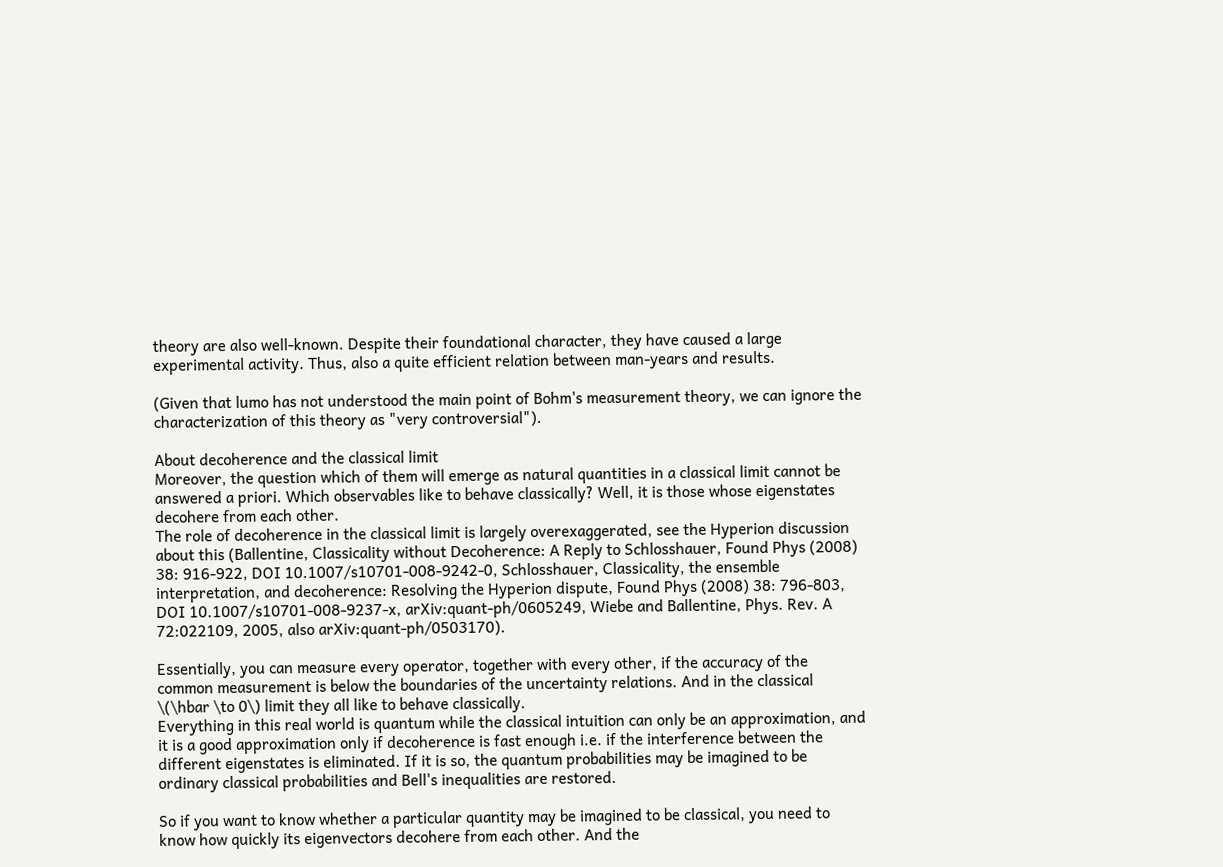theory are also well-known. Despite their foundational character, they have caused a large experimental activity. Thus, also a quite efficient relation between man-years and results.

(Given that lumo has not understood the main point of Bohm's measurement theory, we can ignore the characterization of this theory as "very controversial").

About decoherence and the classical limit
Moreover, the question which of them will emerge as natural quantities in a classical limit cannot be answered a priori. Which observables like to behave classically? Well, it is those whose eigenstates decohere from each other.
The role of decoherence in the classical limit is largely overexaggerated, see the Hyperion discussion about this (Ballentine, Classicality without Decoherence: A Reply to Schlosshauer, Found Phys (2008) 38: 916-922, DOI 10.1007/s10701-008-9242-0, Schlosshauer, Classicality, the ensemble interpretation, and decoherence: Resolving the Hyperion dispute, Found Phys (2008) 38: 796-803, DOI 10.1007/s10701-008-9237-x, arXiv:quant-ph/0605249, Wiebe and Ballentine, Phys. Rev. A 72:022109, 2005, also arXiv:quant-ph/0503170).

Essentially, you can measure every operator, together with every other, if the accuracy of the common measurement is below the boundaries of the uncertainty relations. And in the classical \(\hbar \to 0\) limit they all like to behave classically.
Everything in this real world is quantum while the classical intuition can only be an approximation, and it is a good approximation only if decoherence is fast enough i.e. if the interference between the different eigenstates is eliminated. If it is so, the quantum probabilities may be imagined to be ordinary classical probabilities and Bell's inequalities are restored.

So if you want to know whether a particular quantity may be imagined to be classical, you need to know how quickly its eigenvectors decohere from each other. And the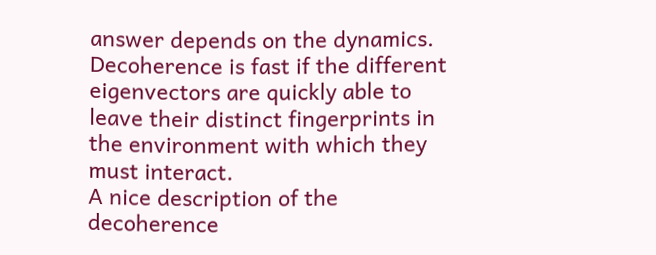answer depends on the dynamics. Decoherence is fast if the different eigenvectors are quickly able to leave their distinct fingerprints in the environment with which they must interact.
A nice description of the decoherence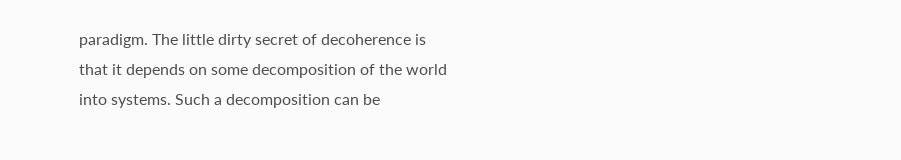paradigm. The little dirty secret of decoherence is that it depends on some decomposition of the world into systems. Such a decomposition can be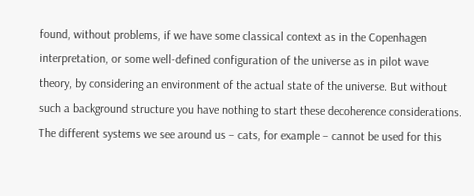found, without problems, if we have some classical context as in the Copenhagen interpretation, or some well-defined configuration of the universe as in pilot wave theory, by considering an environment of the actual state of the universe. But without such a background structure you have nothing to start these decoherence considerations. The different systems we see around us – cats, for example – cannot be used for this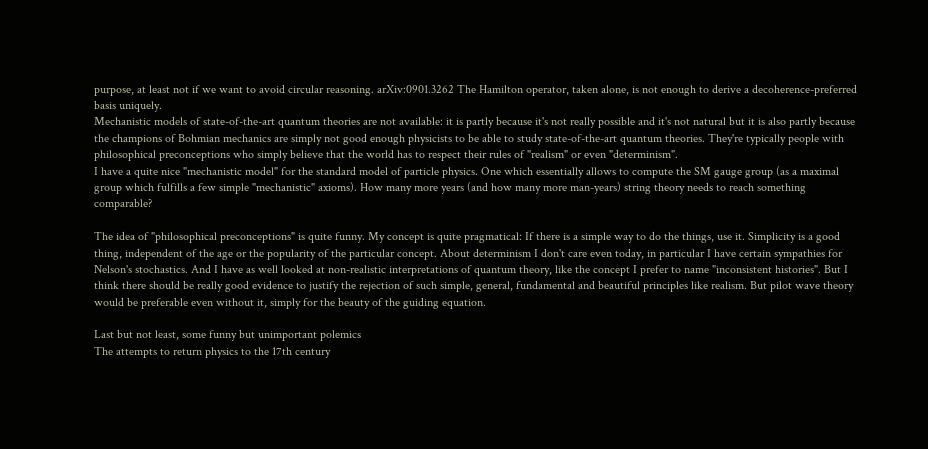purpose, at least not if we want to avoid circular reasoning. arXiv:0901.3262 The Hamilton operator, taken alone, is not enough to derive a decoherence-preferred basis uniquely.
Mechanistic models of state-of-the-art quantum theories are not available: it is partly because it's not really possible and it's not natural but it is also partly because the champions of Bohmian mechanics are simply not good enough physicists to be able to study state-of-the-art quantum theories. They're typically people with philosophical preconceptions who simply believe that the world has to respect their rules of "realism" or even "determinism".
I have a quite nice "mechanistic model" for the standard model of particle physics. One which essentially allows to compute the SM gauge group (as a maximal group which fulfills a few simple "mechanistic" axioms). How many more years (and how many more man-years) string theory needs to reach something comparable?

The idea of "philosophical preconceptions" is quite funny. My concept is quite pragmatical: If there is a simple way to do the things, use it. Simplicity is a good thing, independent of the age or the popularity of the particular concept. About determinism I don't care even today, in particular I have certain sympathies for Nelson's stochastics. And I have as well looked at non-realistic interpretations of quantum theory, like the concept I prefer to name "inconsistent histories". But I think there should be really good evidence to justify the rejection of such simple, general, fundamental and beautiful principles like realism. But pilot wave theory would be preferable even without it, simply for the beauty of the guiding equation.

Last but not least, some funny but unimportant polemics
The attempts to return physics to the 17th century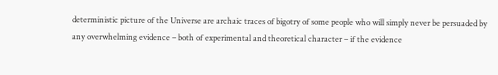deterministic picture of the Universe are archaic traces of bigotry of some people who will simply never be persuaded by any overwhelming evidence – both of experimental and theoretical character – if the evidence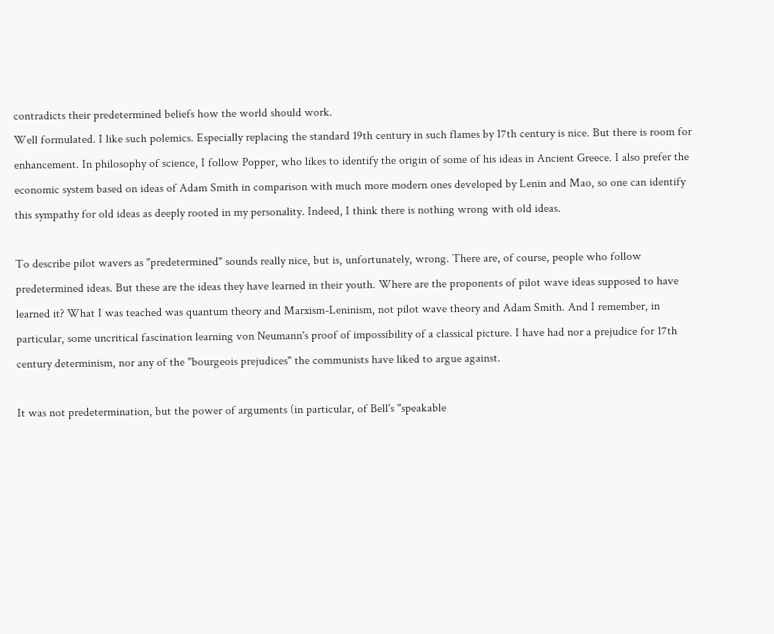contradicts their predetermined beliefs how the world should work.
Well formulated. I like such polemics. Especially replacing the standard 19th century in such flames by 17th century is nice. But there is room for enhancement. In philosophy of science, I follow Popper, who likes to identify the origin of some of his ideas in Ancient Greece. I also prefer the economic system based on ideas of Adam Smith in comparison with much more modern ones developed by Lenin and Mao, so one can identify this sympathy for old ideas as deeply rooted in my personality. Indeed, I think there is nothing wrong with old ideas.

To describe pilot wavers as "predetermined" sounds really nice, but is, unfortunately, wrong. There are, of course, people who follow predetermined ideas. But these are the ideas they have learned in their youth. Where are the proponents of pilot wave ideas supposed to have learned it? What I was teached was quantum theory and Marxism-Leninism, not pilot wave theory and Adam Smith. And I remember, in particular, some uncritical fascination learning von Neumann's proof of impossibility of a classical picture. I have had nor a prejudice for 17th century determinism, nor any of the "bourgeois prejudices" the communists have liked to argue against.

It was not predetermination, but the power of arguments (in particular, of Bell's "speakable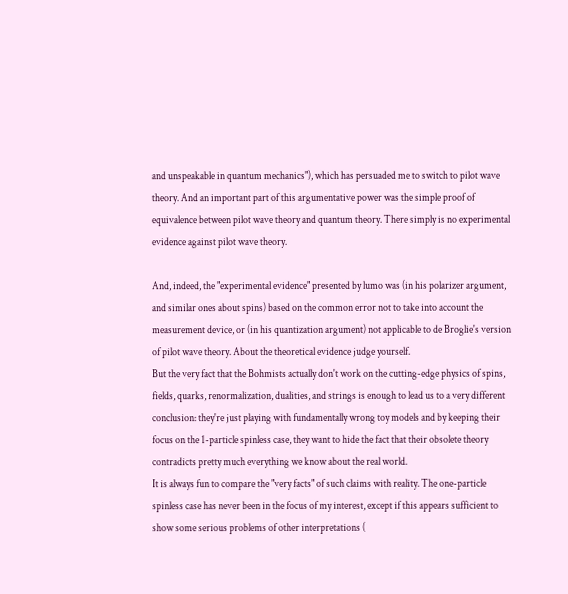and unspeakable in quantum mechanics"), which has persuaded me to switch to pilot wave theory. And an important part of this argumentative power was the simple proof of equivalence between pilot wave theory and quantum theory. There simply is no experimental evidence against pilot wave theory.

And, indeed, the "experimental evidence" presented by lumo was (in his polarizer argument, and similar ones about spins) based on the common error not to take into account the measurement device, or (in his quantization argument) not applicable to de Broglie's version of pilot wave theory. About the theoretical evidence judge yourself.
But the very fact that the Bohmists actually don't work on the cutting-edge physics of spins, fields, quarks, renormalization, dualities, and strings is enough to lead us to a very different conclusion: they're just playing with fundamentally wrong toy models and by keeping their focus on the 1-particle spinless case, they want to hide the fact that their obsolete theory contradicts pretty much everything we know about the real world.
It is always fun to compare the "very facts" of such claims with reality. The one-particle spinless case has never been in the focus of my interest, except if this appears sufficient to show some serious problems of other interpretations (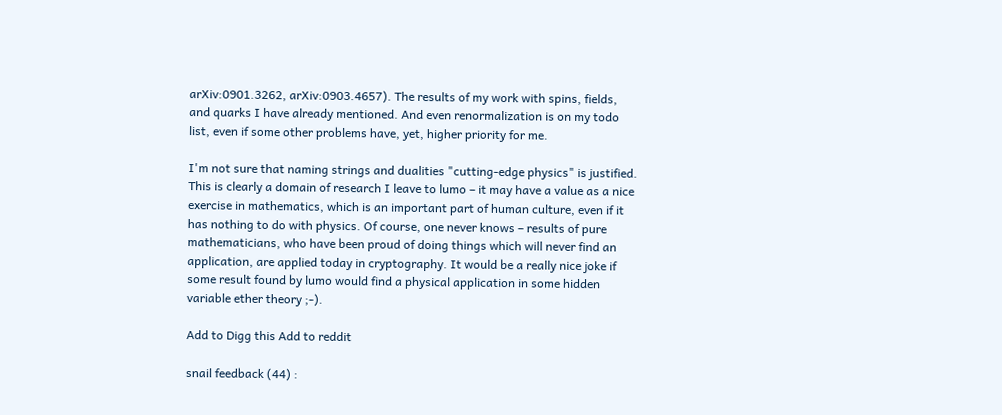arXiv:0901.3262, arXiv:0903.4657). The results of my work with spins, fields, and quarks I have already mentioned. And even renormalization is on my todo list, even if some other problems have, yet, higher priority for me.

I'm not sure that naming strings and dualities "cutting-edge physics" is justified. This is clearly a domain of research I leave to lumo – it may have a value as a nice exercise in mathematics, which is an important part of human culture, even if it has nothing to do with physics. Of course, one never knows – results of pure mathematicians, who have been proud of doing things which will never find an application, are applied today in cryptography. It would be a really nice joke if some result found by lumo would find a physical application in some hidden variable ether theory ;-).

Add to Digg this Add to reddit

snail feedback (44) :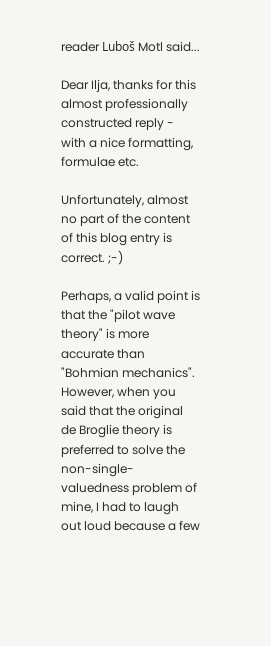reader Luboš Motl said...

Dear Ilja, thanks for this almost professionally constructed reply - with a nice formatting, formulae etc.

Unfortunately, almost no part of the content of this blog entry is correct. ;-)

Perhaps, a valid point is that the "pilot wave theory" is more accurate than "Bohmian mechanics". However, when you said that the original de Broglie theory is preferred to solve the non-single-valuedness problem of mine, I had to laugh out loud because a few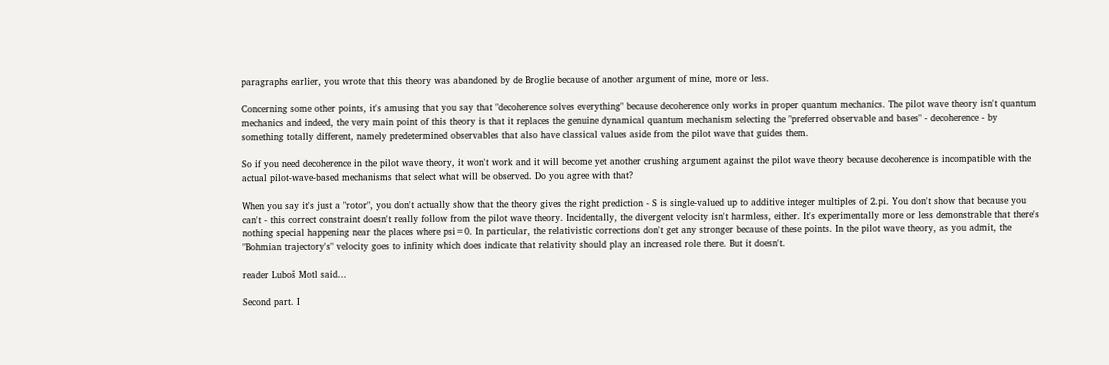paragraphs earlier, you wrote that this theory was abandoned by de Broglie because of another argument of mine, more or less.

Concerning some other points, it's amusing that you say that "decoherence solves everything" because decoherence only works in proper quantum mechanics. The pilot wave theory isn't quantum mechanics and indeed, the very main point of this theory is that it replaces the genuine dynamical quantum mechanism selecting the "preferred observable and bases" - decoherence - by something totally different, namely predetermined observables that also have classical values aside from the pilot wave that guides them.

So if you need decoherence in the pilot wave theory, it won't work and it will become yet another crushing argument against the pilot wave theory because decoherence is incompatible with the actual pilot-wave-based mechanisms that select what will be observed. Do you agree with that?

When you say it's just a "rotor", you don't actually show that the theory gives the right prediction - S is single-valued up to additive integer multiples of 2.pi. You don't show that because you can't - this correct constraint doesn't really follow from the pilot wave theory. Incidentally, the divergent velocity isn't harmless, either. It's experimentally more or less demonstrable that there's nothing special happening near the places where psi=0. In particular, the relativistic corrections don't get any stronger because of these points. In the pilot wave theory, as you admit, the "Bohmian trajectory's" velocity goes to infinity which does indicate that relativity should play an increased role there. But it doesn't.

reader Luboš Motl said...

Second part. I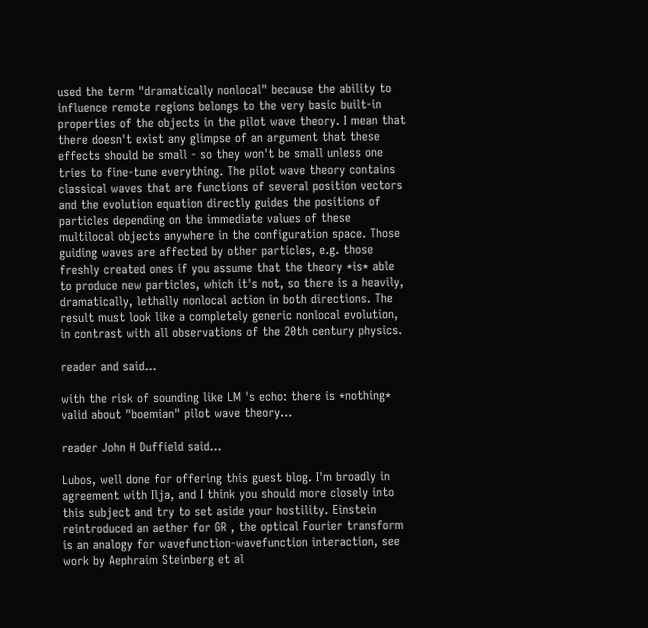used the term "dramatically nonlocal" because the ability to influence remote regions belongs to the very basic built-in properties of the objects in the pilot wave theory. I mean that there doesn't exist any glimpse of an argument that these effects should be small - so they won't be small unless one tries to fine-tune everything. The pilot wave theory contains classical waves that are functions of several position vectors and the evolution equation directly guides the positions of particles depending on the immediate values of these multilocal objects anywhere in the configuration space. Those guiding waves are affected by other particles, e.g. those freshly created ones if you assume that the theory *is* able to produce new particles, which it's not, so there is a heavily, dramatically, lethally nonlocal action in both directions. The result must look like a completely generic nonlocal evolution, in contrast with all observations of the 20th century physics.

reader and said...

with the risk of sounding like LM 's echo: there is *nothing* valid about "boemian" pilot wave theory...

reader John H Duffield said...

Lubos, well done for offering this guest blog. I'm broadly in agreement with Ilja, and I think you should more closely into this subject and try to set aside your hostility. Einstein reintroduced an aether for GR , the optical Fourier transform is an analogy for wavefunction-wavefunction interaction, see work by Aephraim Steinberg et al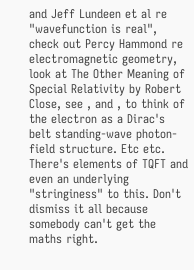and Jeff Lundeen et al re "wavefunction is real", check out Percy Hammond re electromagnetic geometry, look at The Other Meaning of Special Relativity by Robert Close, see , and , to think of the electron as a Dirac's belt standing-wave photon-field structure. Etc etc. There's elements of TQFT and even an underlying "stringiness" to this. Don't dismiss it all because somebody can't get the maths right.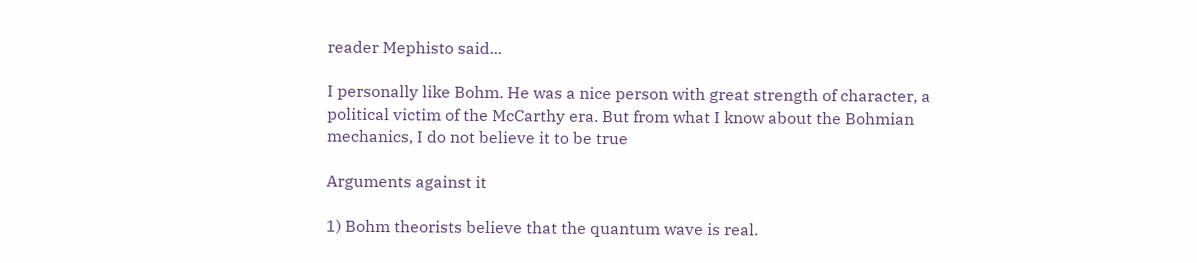reader Mephisto said...

I personally like Bohm. He was a nice person with great strength of character, a political victim of the McCarthy era. But from what I know about the Bohmian mechanics, I do not believe it to be true

Arguments against it

1) Bohm theorists believe that the quantum wave is real.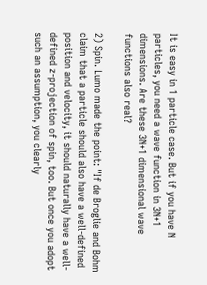It is easy in 1 particle case. But if you have N particles, you need a wave function in 3N+1 dimensions. Are these 3N+1 dimensional wave functions also real?

2) Spin. Lumo made the point: "If de Broglie and Bohm claim that a particle should also have a well-defined position and velocity, it should naturally have a well-defined z-projection of spin, too. But once you adopt such an assumption, you clearly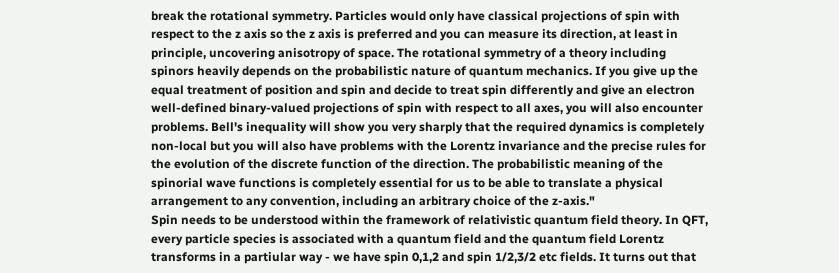break the rotational symmetry. Particles would only have classical projections of spin with respect to the z axis so the z axis is preferred and you can measure its direction, at least in principle, uncovering anisotropy of space. The rotational symmetry of a theory including spinors heavily depends on the probabilistic nature of quantum mechanics. If you give up the equal treatment of position and spin and decide to treat spin differently and give an electron well-defined binary-valued projections of spin with respect to all axes, you will also encounter problems. Bell's inequality will show you very sharply that the required dynamics is completely non-local but you will also have problems with the Lorentz invariance and the precise rules for the evolution of the discrete function of the direction. The probabilistic meaning of the spinorial wave functions is completely essential for us to be able to translate a physical arrangement to any convention, including an arbitrary choice of the z-axis."
Spin needs to be understood within the framework of relativistic quantum field theory. In QFT, every particle species is associated with a quantum field and the quantum field Lorentz transforms in a partiular way - we have spin 0,1,2 and spin 1/2,3/2 etc fields. It turns out that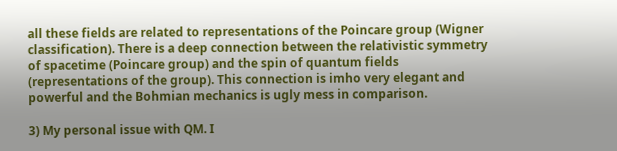all these fields are related to representations of the Poincare group (Wigner classification). There is a deep connection between the relativistic symmetry of spacetime (Poincare group) and the spin of quantum fields (representations of the group). This connection is imho very elegant and powerful and the Bohmian mechanics is ugly mess in comparison.

3) My personal issue with QM. I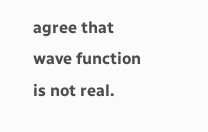agree that wave function is not real.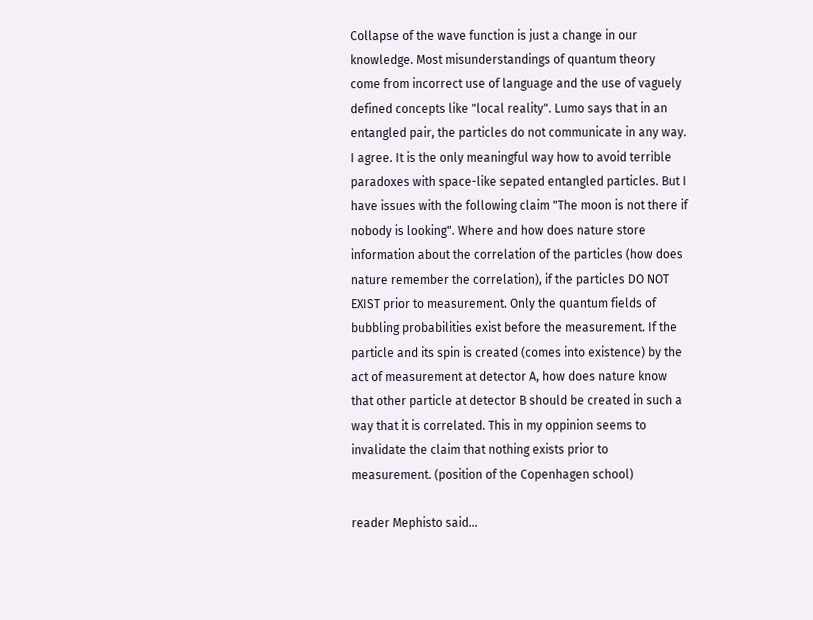Collapse of the wave function is just a change in our knowledge. Most misunderstandings of quantum theory come from incorrect use of language and the use of vaguely defined concepts like "local reality". Lumo says that in an entangled pair, the particles do not communicate in any way. I agree. It is the only meaningful way how to avoid terrible paradoxes with space-like sepated entangled particles. But I have issues with the following claim "The moon is not there if nobody is looking". Where and how does nature store information about the correlation of the particles (how does nature remember the correlation), if the particles DO NOT EXIST prior to measurement. Only the quantum fields of bubbling probabilities exist before the measurement. If the particle and its spin is created (comes into existence) by the act of measurement at detector A, how does nature know that other particle at detector B should be created in such a way that it is correlated. This in my oppinion seems to invalidate the claim that nothing exists prior to measurement. (position of the Copenhagen school)

reader Mephisto said...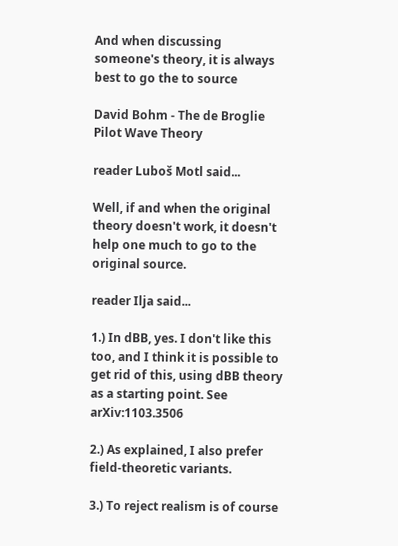And when discussing someone's theory, it is always best to go the to source

David Bohm - The de Broglie Pilot Wave Theory

reader Luboš Motl said...

Well, if and when the original theory doesn't work, it doesn't help one much to go to the original source.

reader Ilja said...

1.) In dBB, yes. I don't like this too, and I think it is possible to get rid of this, using dBB theory as a starting point. See arXiv:1103.3506

2.) As explained, I also prefer field-theoretic variants.

3.) To reject realism is of course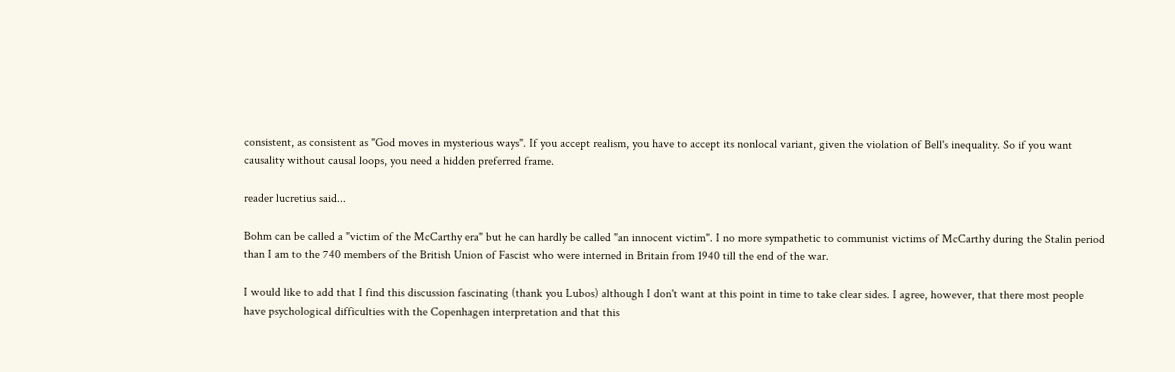consistent, as consistent as "God moves in mysterious ways". If you accept realism, you have to accept its nonlocal variant, given the violation of Bell's inequality. So if you want causality without causal loops, you need a hidden preferred frame.

reader lucretius said...

Bohm can be called a "victim of the McCarthy era" but he can hardly be called "an innocent victim". I no more sympathetic to communist victims of McCarthy during the Stalin period than I am to the 740 members of the British Union of Fascist who were interned in Britain from 1940 till the end of the war.

I would like to add that I find this discussion fascinating (thank you Lubos) although I don't want at this point in time to take clear sides. I agree, however, that there most people have psychological difficulties with the Copenhagen interpretation and that this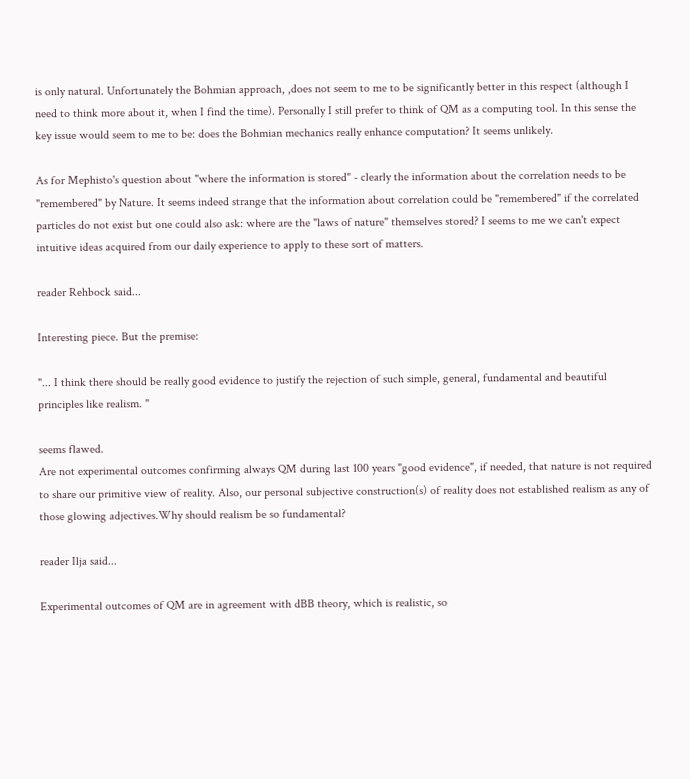is only natural. Unfortunately the Bohmian approach, ,does not seem to me to be significantly better in this respect (although I need to think more about it, when I find the time). Personally I still prefer to think of QM as a computing tool. In this sense the key issue would seem to me to be: does the Bohmian mechanics really enhance computation? It seems unlikely.

As for Mephisto's question about "where the information is stored" - clearly the information about the correlation needs to be "remembered" by Nature. It seems indeed strange that the information about correlation could be "remembered" if the correlated particles do not exist but one could also ask: where are the "laws of nature" themselves stored? I seems to me we can't expect intuitive ideas acquired from our daily experience to apply to these sort of matters.

reader Rehbock said...

Interesting piece. But the premise:

"... I think there should be really good evidence to justify the rejection of such simple, general, fundamental and beautiful principles like realism. "

seems flawed.
Are not experimental outcomes confirming always QM during last 100 years "good evidence", if needed, that nature is not required to share our primitive view of reality. Also, our personal subjective construction(s) of reality does not established realism as any of those glowing adjectives.Why should realism be so fundamental?

reader Ilja said...

Experimental outcomes of QM are in agreement with dBB theory, which is realistic, so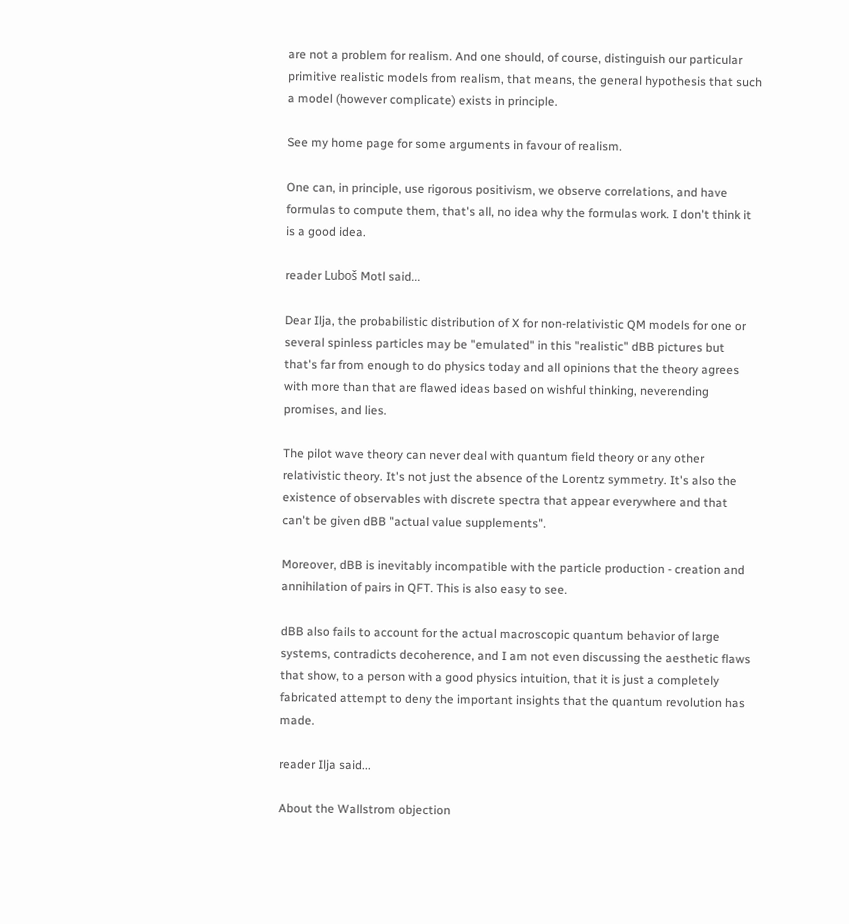are not a problem for realism. And one should, of course, distinguish our particular primitive realistic models from realism, that means, the general hypothesis that such a model (however complicate) exists in principle.

See my home page for some arguments in favour of realism.

One can, in principle, use rigorous positivism, we observe correlations, and have formulas to compute them, that's all, no idea why the formulas work. I don't think it is a good idea.

reader Luboš Motl said...

Dear Ilja, the probabilistic distribution of X for non-relativistic QM models for one or several spinless particles may be "emulated" in this "realistic" dBB pictures but that's far from enough to do physics today and all opinions that the theory agrees with more than that are flawed ideas based on wishful thinking, neverending promises, and lies.

The pilot wave theory can never deal with quantum field theory or any other relativistic theory. It's not just the absence of the Lorentz symmetry. It's also the existence of observables with discrete spectra that appear everywhere and that can't be given dBB "actual value supplements".

Moreover, dBB is inevitably incompatible with the particle production - creation and annihilation of pairs in QFT. This is also easy to see.

dBB also fails to account for the actual macroscopic quantum behavior of large systems, contradicts decoherence, and I am not even discussing the aesthetic flaws that show, to a person with a good physics intuition, that it is just a completely fabricated attempt to deny the important insights that the quantum revolution has made.

reader Ilja said...

About the Wallstrom objection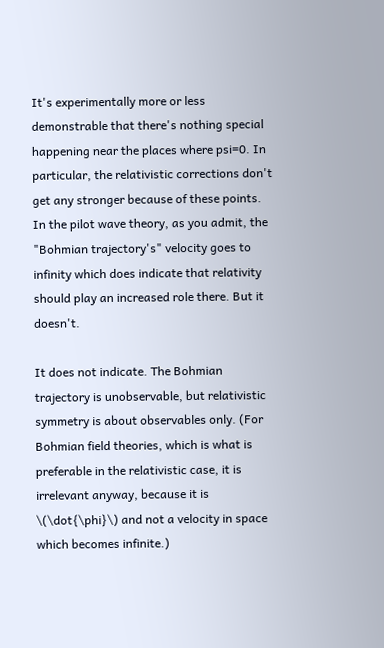It's experimentally more or less demonstrable that there's nothing special happening near the places where psi=0. In particular, the relativistic corrections don't get any stronger because of these points. In the pilot wave theory, as you admit, the "Bohmian trajectory's" velocity goes to infinity which does indicate that relativity should play an increased role there. But it doesn't.

It does not indicate. The Bohmian trajectory is unobservable, but relativistic symmetry is about observables only. (For Bohmian field theories, which is what is preferable in the relativistic case, it is irrelevant anyway, because it is \(\dot{\phi}\) and not a velocity in space which becomes infinite.)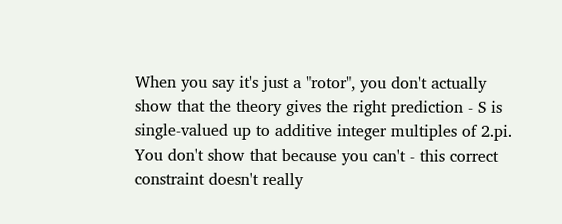When you say it's just a "rotor", you don't actually show that the theory gives the right prediction - S is single-valued up to additive integer multiples of 2.pi. You don't show that because you can't - this correct constraint doesn't really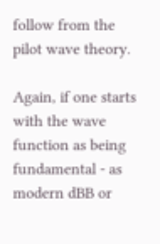follow from the pilot wave theory.

Again, if one starts with the wave function as being fundamental - as modern dBB or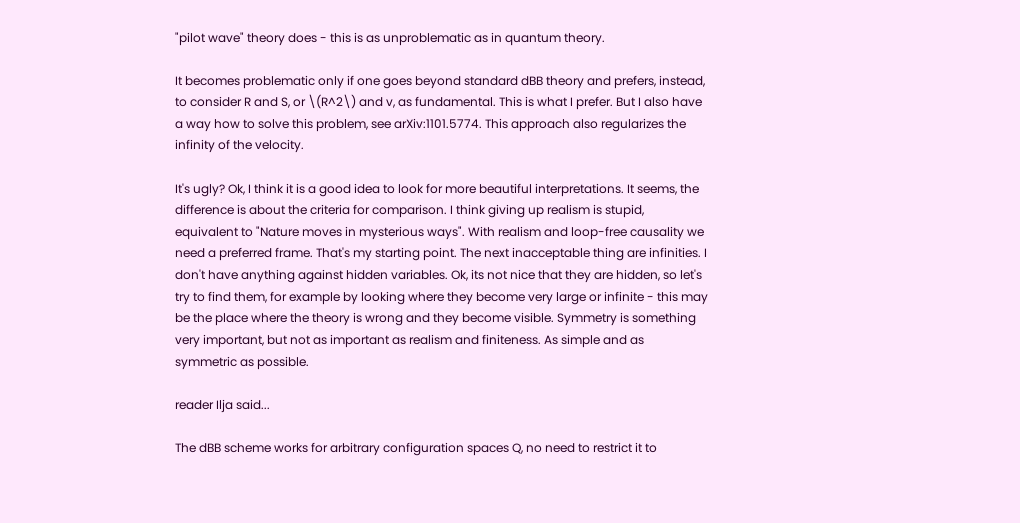"pilot wave" theory does - this is as unproblematic as in quantum theory.

It becomes problematic only if one goes beyond standard dBB theory and prefers, instead, to consider R and S, or \(R^2\) and v, as fundamental. This is what I prefer. But I also have a way how to solve this problem, see arXiv:1101.5774. This approach also regularizes the infinity of the velocity.

It's ugly? Ok, I think it is a good idea to look for more beautiful interpretations. It seems, the difference is about the criteria for comparison. I think giving up realism is stupid, equivalent to "Nature moves in mysterious ways". With realism and loop-free causality we need a preferred frame. That's my starting point. The next inacceptable thing are infinities. I don't have anything against hidden variables. Ok, its not nice that they are hidden, so let's try to find them, for example by looking where they become very large or infinite - this may be the place where the theory is wrong and they become visible. Symmetry is something very important, but not as important as realism and finiteness. As simple and as symmetric as possible.

reader Ilja said...

The dBB scheme works for arbitrary configuration spaces Q, no need to restrict it to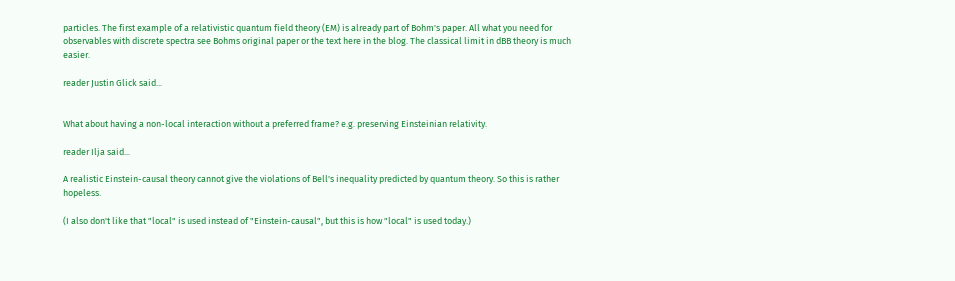particles. The first example of a relativistic quantum field theory (EM) is already part of Bohm's paper. All what you need for observables with discrete spectra see Bohms original paper or the text here in the blog. The classical limit in dBB theory is much easier.

reader Justin Glick said...


What about having a non-local interaction without a preferred frame? e.g. preserving Einsteinian relativity.

reader Ilja said...

A realistic Einstein-causal theory cannot give the violations of Bell's inequality predicted by quantum theory. So this is rather hopeless.

(I also don't like that "local" is used instead of "Einstein-causal", but this is how "local" is used today.)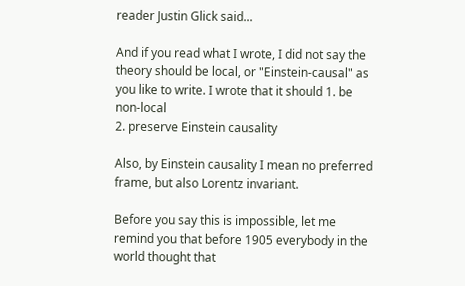reader Justin Glick said...

And if you read what I wrote, I did not say the theory should be local, or "Einstein-causal" as you like to write. I wrote that it should 1. be non-local
2. preserve Einstein causality

Also, by Einstein causality I mean no preferred frame, but also Lorentz invariant.

Before you say this is impossible, let me remind you that before 1905 everybody in the world thought that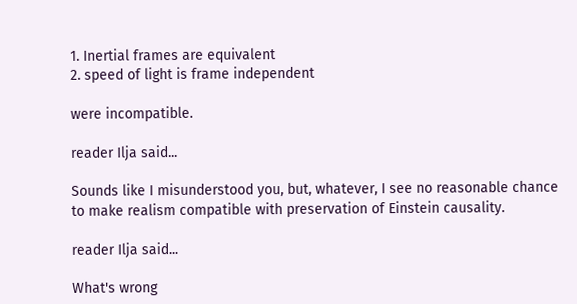1. Inertial frames are equivalent
2. speed of light is frame independent

were incompatible.

reader Ilja said...

Sounds like I misunderstood you, but, whatever, I see no reasonable chance to make realism compatible with preservation of Einstein causality.

reader Ilja said...

What's wrong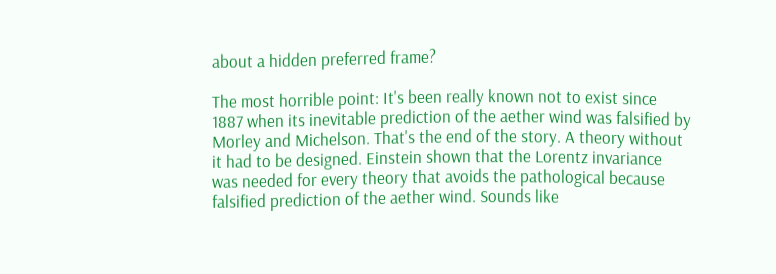about a hidden preferred frame?

The most horrible point: It's been really known not to exist since 1887 when its inevitable prediction of the aether wind was falsified by Morley and Michelson. That's the end of the story. A theory without it had to be designed. Einstein shown that the Lorentz invariance was needed for every theory that avoids the pathological because falsified prediction of the aether wind. Sounds like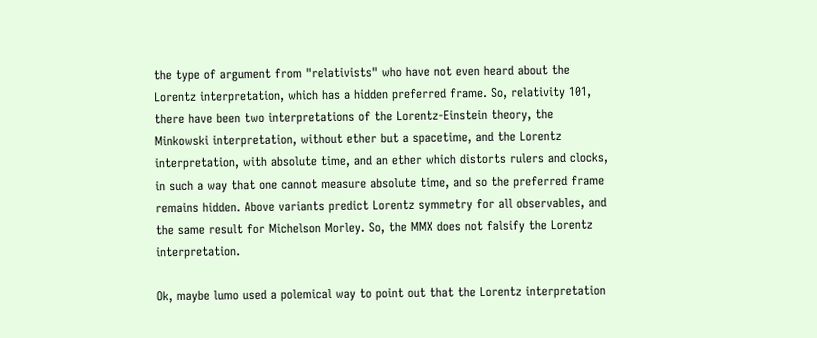the type of argument from "relativists" who have not even heard about the Lorentz interpretation, which has a hidden preferred frame. So, relativity 101, there have been two interpretations of the Lorentz-Einstein theory, the Minkowski interpretation, without ether but a spacetime, and the Lorentz interpretation, with absolute time, and an ether which distorts rulers and clocks, in such a way that one cannot measure absolute time, and so the preferred frame remains hidden. Above variants predict Lorentz symmetry for all observables, and the same result for Michelson Morley. So, the MMX does not falsify the Lorentz interpretation.

Ok, maybe lumo used a polemical way to point out that the Lorentz interpretation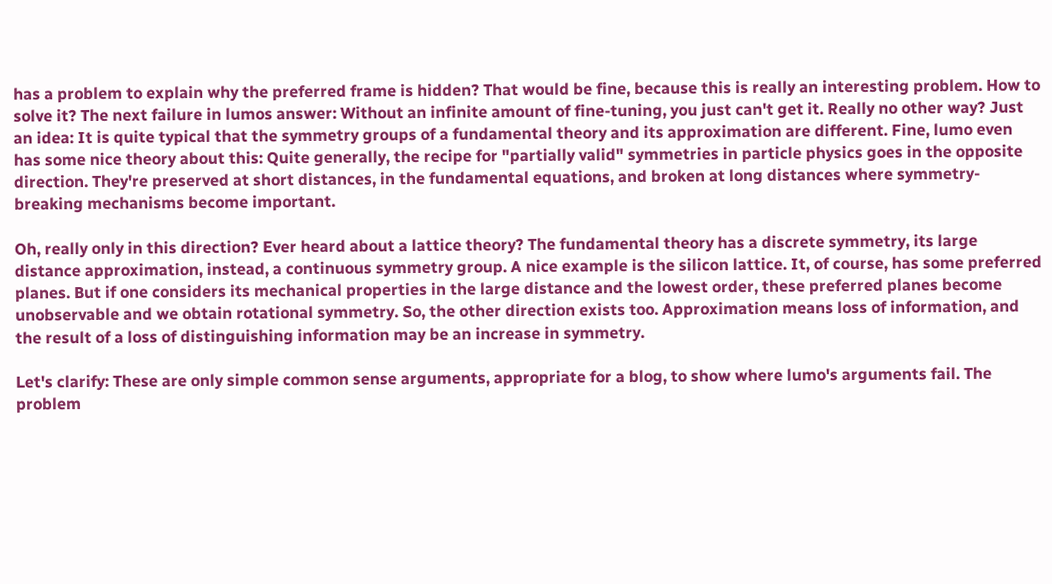has a problem to explain why the preferred frame is hidden? That would be fine, because this is really an interesting problem. How to solve it? The next failure in lumos answer: Without an infinite amount of fine-tuning, you just can't get it. Really no other way? Just an idea: It is quite typical that the symmetry groups of a fundamental theory and its approximation are different. Fine, lumo even has some nice theory about this: Quite generally, the recipe for "partially valid" symmetries in particle physics goes in the opposite direction. They're preserved at short distances, in the fundamental equations, and broken at long distances where symmetry-breaking mechanisms become important.

Oh, really only in this direction? Ever heard about a lattice theory? The fundamental theory has a discrete symmetry, its large distance approximation, instead, a continuous symmetry group. A nice example is the silicon lattice. It, of course, has some preferred planes. But if one considers its mechanical properties in the large distance and the lowest order, these preferred planes become unobservable and we obtain rotational symmetry. So, the other direction exists too. Approximation means loss of information, and the result of a loss of distinguishing information may be an increase in symmetry.

Let's clarify: These are only simple common sense arguments, appropriate for a blog, to show where lumo's arguments fail. The problem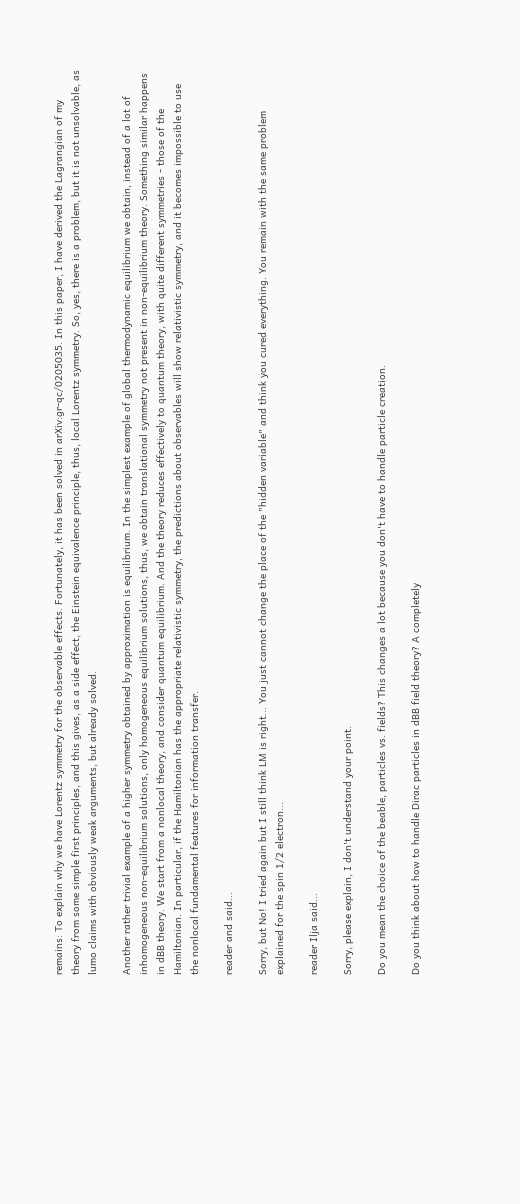remains: To explain why we have Lorentz symmetry for the observable effects. Fortunately, it has been solved in arXiv:gr-qc/0205035. In this paper, I have derived the Lagrangian of my theory from some simple first principles, and this gives, as a side effect, the Einstein equivalence principle, thus, local Lorentz symmetry. So, yes, there is a problem, but it is not unsolvable, as lumo claims with obviously weak arguments, but already solved.

Another rather trivial example of a higher symmetry obtained by approximation is equilibrium. In the simplest example of global thermodynamic equilibrium we obtain, instead of a lot of inhomogeneous non-equilibrium solutions, only homogeneous equilibrium solutions, thus, we obtain translational symmetry not present in non-equilibrium theory. Something similar happens in dBB theory. We start from a nonlocal theory, and consider quantum equilibrium. And the theory reduces effectively to quantum theory, with quite different symmetries - those of the Hamiltonian. In particular, if the Hamiltonian has the appropriate relativistic symmetry, the predictions about observables will show relativistic symmetry, and it becomes impossible to use the nonlocal fundamental features for information transfer.

reader and said...

Sorry, but No! I tried again but I still think LM is right... You just cannot change the place of the "hidden variable" and think you cured everything. You remain with the same problem explained for the spin 1/2 electron...

reader Ilja said...

Sorry, please explain, I don't understand your point.

Do you mean the choice of the beable, particles vs. fields? This changes a lot because you don't have to handle particle creation.

Do you think about how to handle Dirac particles in dBB field theory? A completely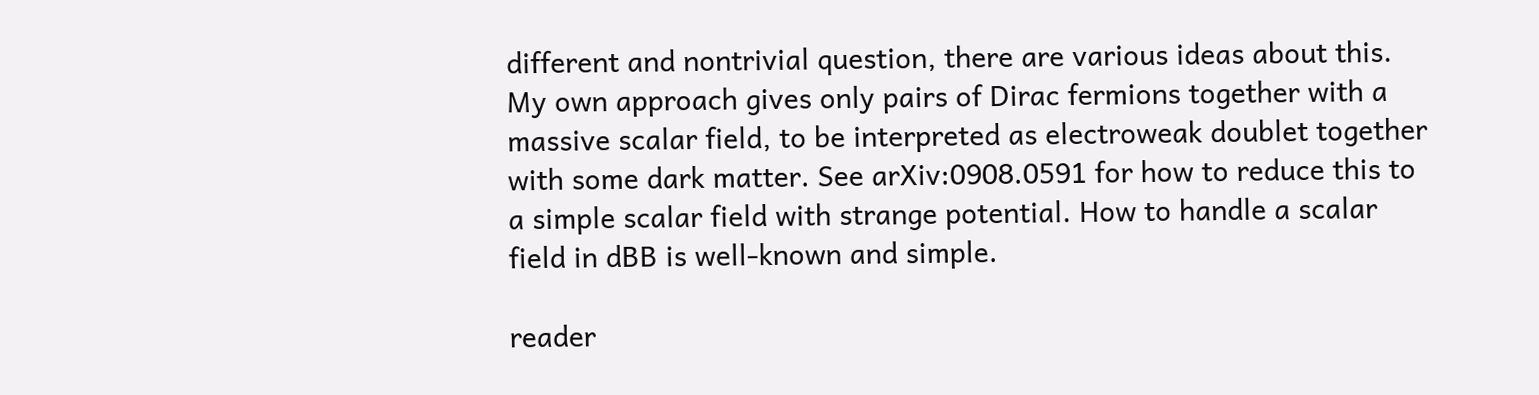different and nontrivial question, there are various ideas about this. My own approach gives only pairs of Dirac fermions together with a massive scalar field, to be interpreted as electroweak doublet together with some dark matter. See arXiv:0908.0591 for how to reduce this to a simple scalar field with strange potential. How to handle a scalar field in dBB is well-known and simple.

reader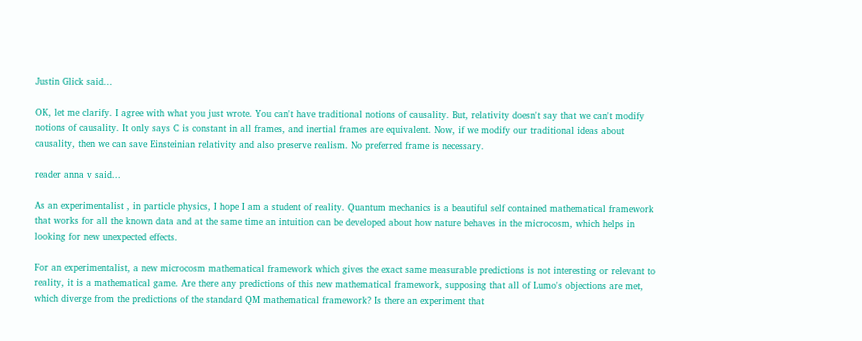Justin Glick said...

OK, let me clarify. I agree with what you just wrote. You can't have traditional notions of causality. But, relativity doesn't say that we can't modify notions of causality. It only says C is constant in all frames, and inertial frames are equivalent. Now, if we modify our traditional ideas about causality, then we can save Einsteinian relativity and also preserve realism. No preferred frame is necessary.

reader anna v said...

As an experimentalist , in particle physics, I hope I am a student of reality. Quantum mechanics is a beautiful self contained mathematical framework that works for all the known data and at the same time an intuition can be developed about how nature behaves in the microcosm, which helps in looking for new unexpected effects.

For an experimentalist, a new microcosm mathematical framework which gives the exact same measurable predictions is not interesting or relevant to reality, it is a mathematical game. Are there any predictions of this new mathematical framework, supposing that all of Lumo's objections are met, which diverge from the predictions of the standard QM mathematical framework? Is there an experiment that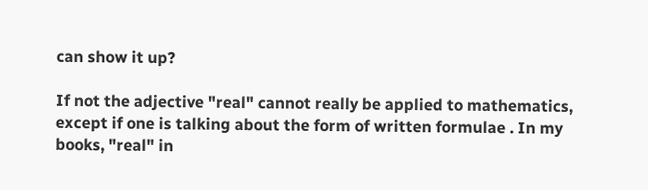can show it up?

If not the adjective "real" cannot really be applied to mathematics, except if one is talking about the form of written formulae . In my books, "real" in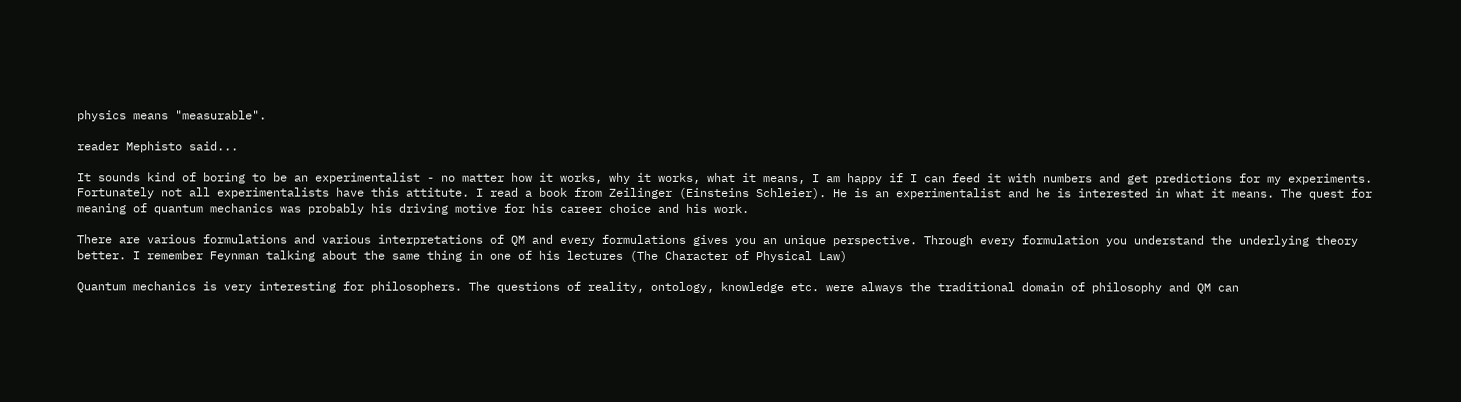physics means "measurable".

reader Mephisto said...

It sounds kind of boring to be an experimentalist - no matter how it works, why it works, what it means, I am happy if I can feed it with numbers and get predictions for my experiments. Fortunately not all experimentalists have this attitute. I read a book from Zeilinger (Einsteins Schleier). He is an experimentalist and he is interested in what it means. The quest for meaning of quantum mechanics was probably his driving motive for his career choice and his work.

There are various formulations and various interpretations of QM and every formulations gives you an unique perspective. Through every formulation you understand the underlying theory better. I remember Feynman talking about the same thing in one of his lectures (The Character of Physical Law)

Quantum mechanics is very interesting for philosophers. The questions of reality, ontology, knowledge etc. were always the traditional domain of philosophy and QM can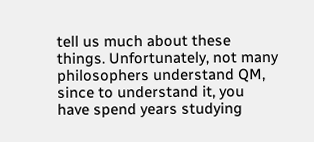tell us much about these things. Unfortunately, not many philosophers understand QM, since to understand it, you have spend years studying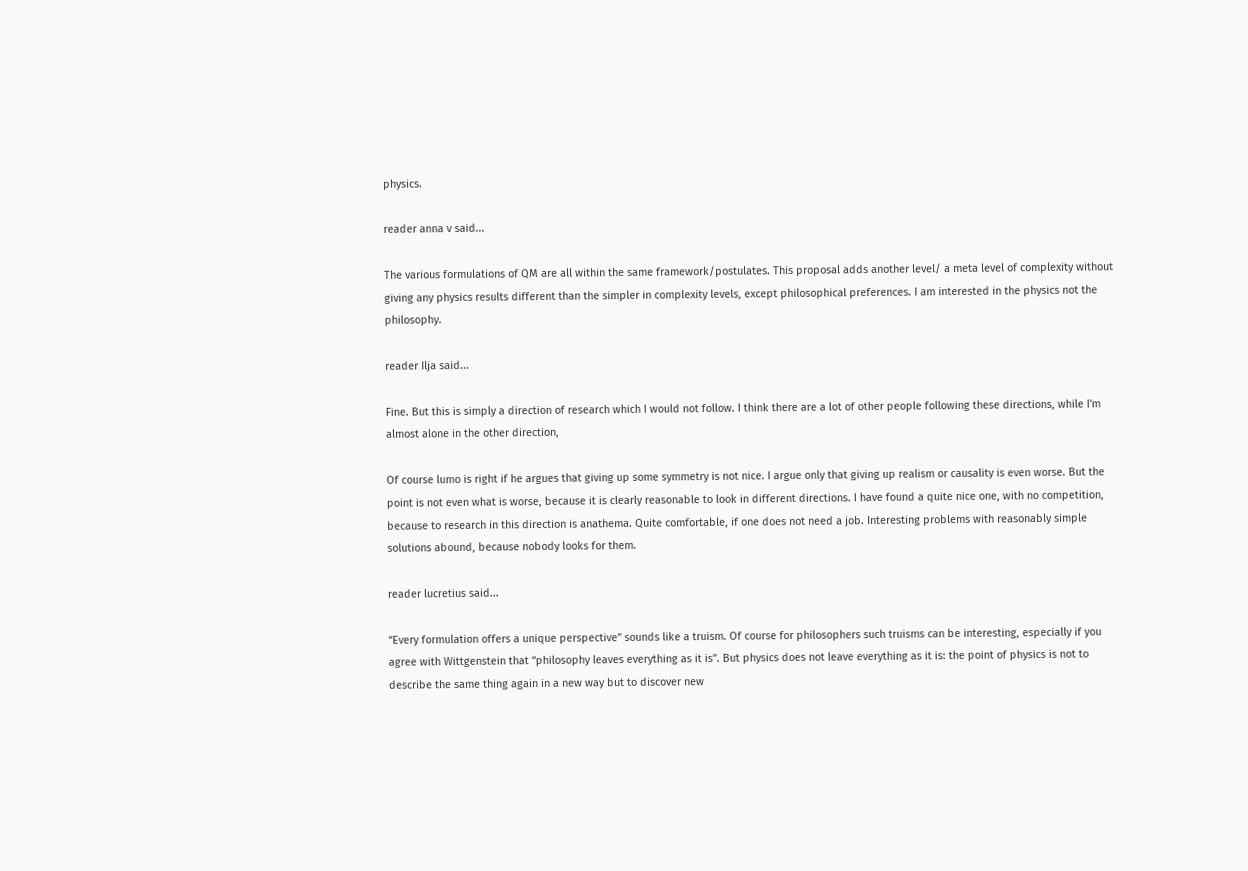physics.

reader anna v said...

The various formulations of QM are all within the same framework/postulates. This proposal adds another level/ a meta level of complexity without giving any physics results different than the simpler in complexity levels, except philosophical preferences. I am interested in the physics not the philosophy.

reader Ilja said...

Fine. But this is simply a direction of research which I would not follow. I think there are a lot of other people following these directions, while I'm almost alone in the other direction,

Of course lumo is right if he argues that giving up some symmetry is not nice. I argue only that giving up realism or causality is even worse. But the point is not even what is worse, because it is clearly reasonable to look in different directions. I have found a quite nice one, with no competition, because to research in this direction is anathema. Quite comfortable, if one does not need a job. Interesting problems with reasonably simple solutions abound, because nobody looks for them.

reader lucretius said...

“Every formulation offers a unique perspective” sounds like a truism. Of course for philosophers such truisms can be interesting, especially if you agree with Wittgenstein that “philosophy leaves everything as it is”. But physics does not leave everything as it is: the point of physics is not to describe the same thing again in a new way but to discover new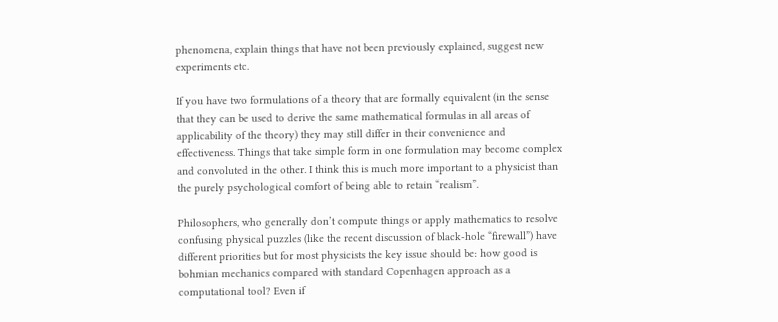phenomena, explain things that have not been previously explained, suggest new experiments etc.

If you have two formulations of a theory that are formally equivalent (in the sense that they can be used to derive the same mathematical formulas in all areas of applicability of the theory) they may still differ in their convenience and effectiveness. Things that take simple form in one formulation may become complex and convoluted in the other. I think this is much more important to a physicist than the purely psychological comfort of being able to retain “realism”.

Philosophers, who generally don’t compute things or apply mathematics to resolve confusing physical puzzles (like the recent discussion of black-hole “firewall”) have different priorities but for most physicists the key issue should be: how good is bohmian mechanics compared with standard Copenhagen approach as a computational tool? Even if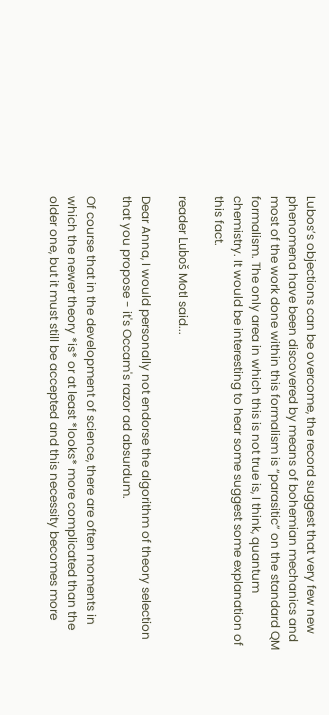Lubos’s objections can be overcome, the record suggest that very few new phenomena have been discovered by means of bohemian mechanics and most of the work done within this formalism is “parasitic” on the standard QM formalism. The only area in which this is not true is, I think, quantum chemistry. It would be interesting to hear some suggest some explanation of this fact.

reader Luboš Motl said...

Dear Anna, I would personally not endorse the algorithm of theory selection that you propose - it's Occam's razor ad absurdum.

Of course that in the development of science, there are often moments in which the newer theory *is* or at least *looks* more complicated than the older one, but it must still be accepted and this necessity becomes more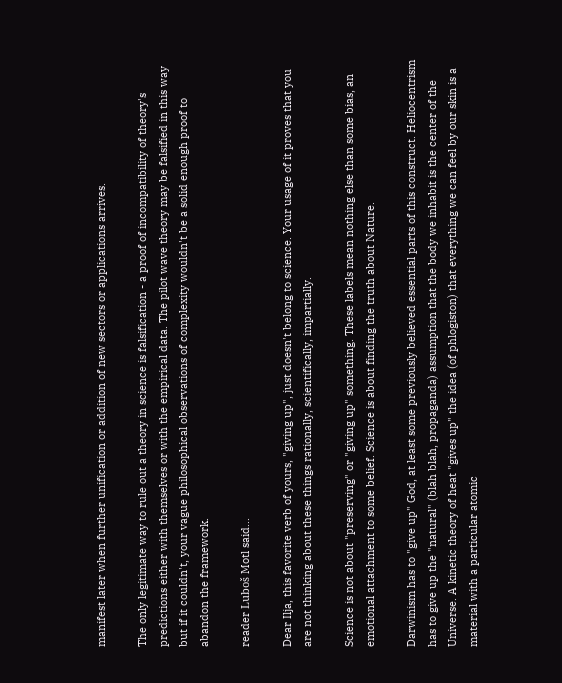manifest later when further unification or addition of new sectors or applications arrives.

The only legitimate way to rule out a theory in science is falsification - a proof of incompatibility of theory's predictions either with themselves or with the empirical data. The pilot wave theory may be falsified in this way but if it couldn't, your vague philosophical observations of complexity wouldn't be a solid enough proof to abandon the framework.

reader Luboš Motl said...

Dear Ilja, this favorite verb of yours, "giving up", just doesn't belong to science. Your usage of it proves that you are not thinking about these things rationally, scientifically, impartially.

Science is not about "preserving" or "giving up" something. These labels mean nothing else than some bias, an emotional attachment to some belief. Science is about finding the truth about Nature.

Darwinism has to "give up" God, at least some previously believed essential parts of this construct. Heliocentrism has to give up the "natural" (blah blah, propaganda) assumption that the body we inhabit is the center of the Universe. A kinetic theory of heat "gives up" the idea (of phlogiston) that everything we can feel by our skin is a material with a particular atomic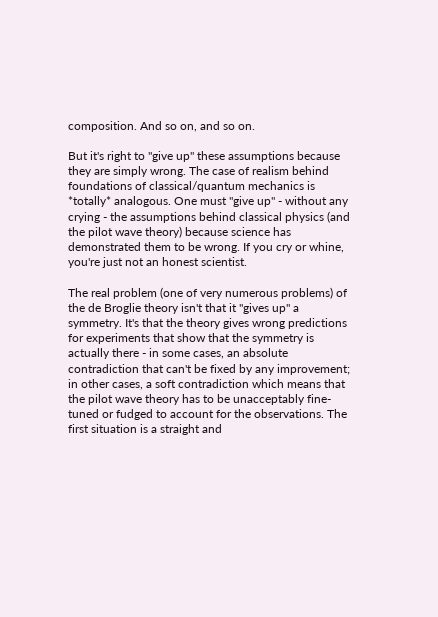composition. And so on, and so on.

But it's right to "give up" these assumptions because they are simply wrong. The case of realism behind foundations of classical/quantum mechanics is *totally* analogous. One must "give up" - without any crying - the assumptions behind classical physics (and the pilot wave theory) because science has demonstrated them to be wrong. If you cry or whine, you're just not an honest scientist.

The real problem (one of very numerous problems) of the de Broglie theory isn't that it "gives up" a symmetry. It's that the theory gives wrong predictions for experiments that show that the symmetry is actually there - in some cases, an absolute contradiction that can't be fixed by any improvement; in other cases, a soft contradiction which means that the pilot wave theory has to be unacceptably fine-tuned or fudged to account for the observations. The first situation is a straight and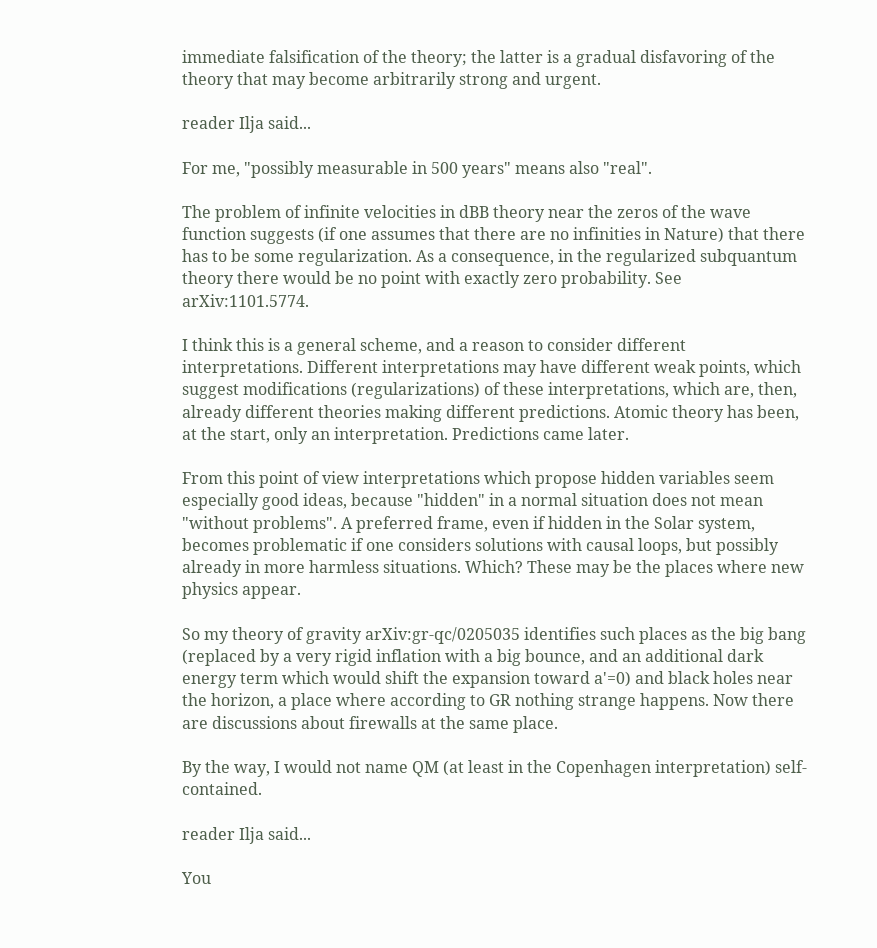immediate falsification of the theory; the latter is a gradual disfavoring of the theory that may become arbitrarily strong and urgent.

reader Ilja said...

For me, "possibly measurable in 500 years" means also "real".

The problem of infinite velocities in dBB theory near the zeros of the wave function suggests (if one assumes that there are no infinities in Nature) that there has to be some regularization. As a consequence, in the regularized subquantum theory there would be no point with exactly zero probability. See arXiv:1101.5774.

I think this is a general scheme, and a reason to consider different interpretations. Different interpretations may have different weak points, which suggest modifications (regularizations) of these interpretations, which are, then, already different theories making different predictions. Atomic theory has been, at the start, only an interpretation. Predictions came later.

From this point of view interpretations which propose hidden variables seem especially good ideas, because "hidden" in a normal situation does not mean "without problems". A preferred frame, even if hidden in the Solar system, becomes problematic if one considers solutions with causal loops, but possibly already in more harmless situations. Which? These may be the places where new physics appear.

So my theory of gravity arXiv:gr-qc/0205035 identifies such places as the big bang (replaced by a very rigid inflation with a big bounce, and an additional dark energy term which would shift the expansion toward a'=0) and black holes near the horizon, a place where according to GR nothing strange happens. Now there are discussions about firewalls at the same place.

By the way, I would not name QM (at least in the Copenhagen interpretation) self-contained.

reader Ilja said...

You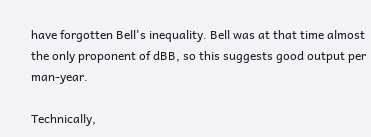have forgotten Bell's inequality. Bell was at that time almost the only proponent of dBB, so this suggests good output per man-year.

Technically,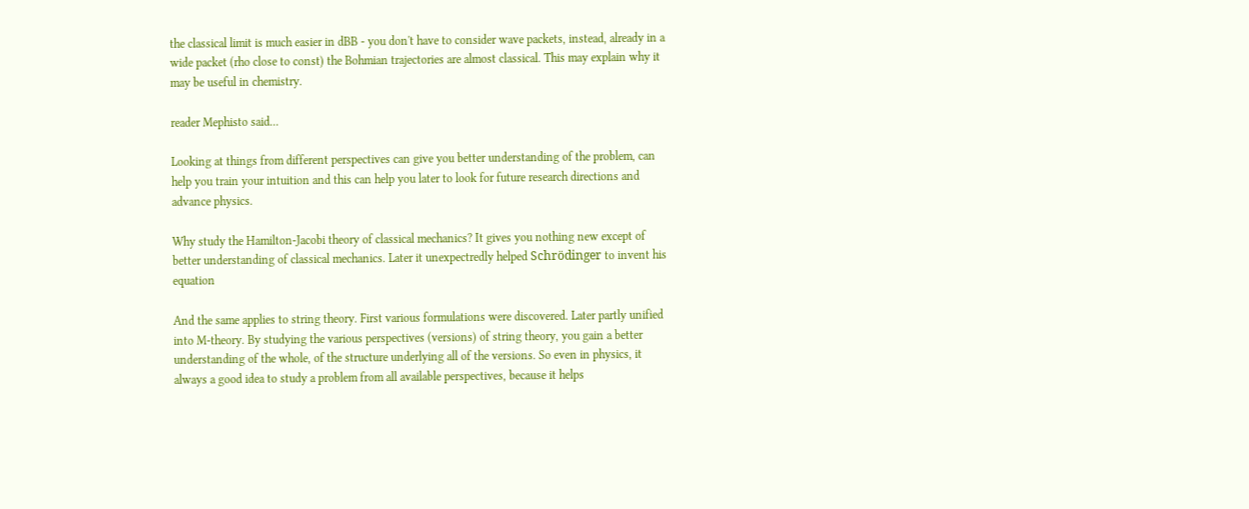the classical limit is much easier in dBB - you don't have to consider wave packets, instead, already in a wide packet (rho close to const) the Bohmian trajectories are almost classical. This may explain why it may be useful in chemistry.

reader Mephisto said...

Looking at things from different perspectives can give you better understanding of the problem, can help you train your intuition and this can help you later to look for future research directions and advance physics.

Why study the Hamilton-Jacobi theory of classical mechanics? It gives you nothing new except of better understanding of classical mechanics. Later it unexpectredly helped Schrödinger to invent his equation

And the same applies to string theory. First various formulations were discovered. Later partly unified into M-theory. By studying the various perspectives (versions) of string theory, you gain a better understanding of the whole, of the structure underlying all of the versions. So even in physics, it always a good idea to study a problem from all available perspectives, because it helps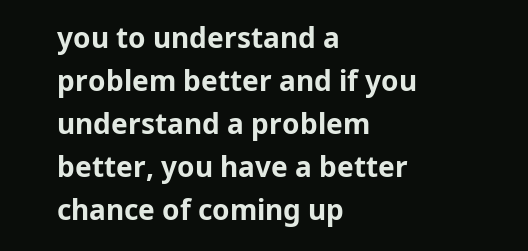you to understand a problem better and if you understand a problem better, you have a better chance of coming up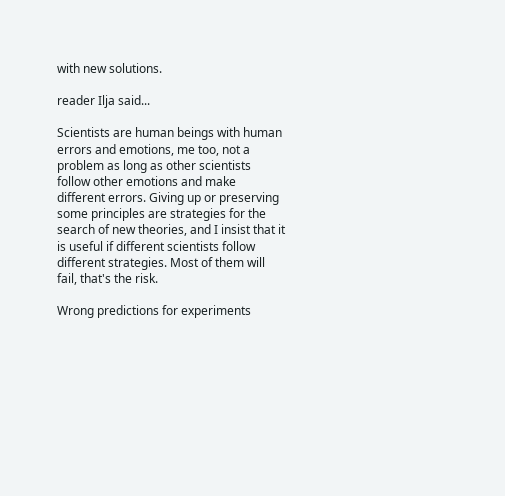with new solutions.

reader Ilja said...

Scientists are human beings with human errors and emotions, me too, not a problem as long as other scientists follow other emotions and make different errors. Giving up or preserving some principles are strategies for the search of new theories, and I insist that it is useful if different scientists follow different strategies. Most of them will fail, that's the risk.

Wrong predictions for experiments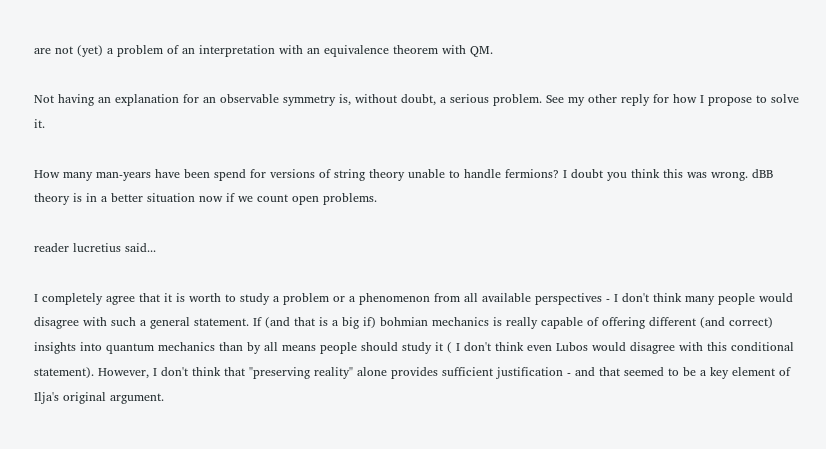are not (yet) a problem of an interpretation with an equivalence theorem with QM.

Not having an explanation for an observable symmetry is, without doubt, a serious problem. See my other reply for how I propose to solve it.

How many man-years have been spend for versions of string theory unable to handle fermions? I doubt you think this was wrong. dBB theory is in a better situation now if we count open problems.

reader lucretius said...

I completely agree that it is worth to study a problem or a phenomenon from all available perspectives - I don't think many people would disagree with such a general statement. If (and that is a big if) bohmian mechanics is really capable of offering different (and correct) insights into quantum mechanics than by all means people should study it ( I don't think even Lubos would disagree with this conditional statement). However, I don't think that "preserving reality" alone provides sufficient justification - and that seemed to be a key element of Ilja's original argument.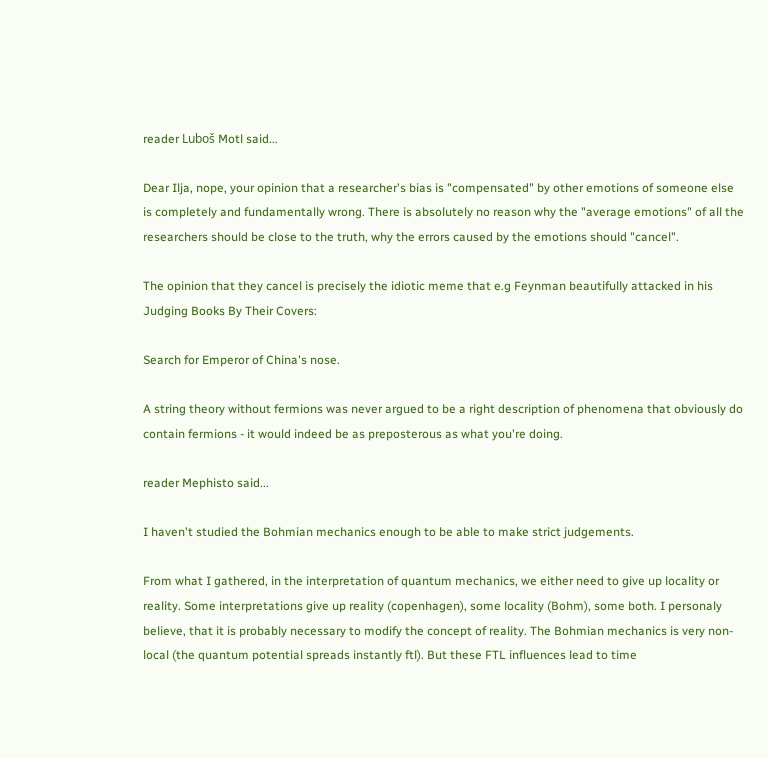reader Luboš Motl said...

Dear Ilja, nope, your opinion that a researcher's bias is "compensated" by other emotions of someone else is completely and fundamentally wrong. There is absolutely no reason why the "average emotions" of all the researchers should be close to the truth, why the errors caused by the emotions should "cancel".

The opinion that they cancel is precisely the idiotic meme that e.g Feynman beautifully attacked in his Judging Books By Their Covers:

Search for Emperor of China's nose.

A string theory without fermions was never argued to be a right description of phenomena that obviously do contain fermions - it would indeed be as preposterous as what you're doing.

reader Mephisto said...

I haven't studied the Bohmian mechanics enough to be able to make strict judgements.

From what I gathered, in the interpretation of quantum mechanics, we either need to give up locality or reality. Some interpretations give up reality (copenhagen), some locality (Bohm), some both. I personaly believe, that it is probably necessary to modify the concept of reality. The Bohmian mechanics is very non-local (the quantum potential spreads instantly ftl). But these FTL influences lead to time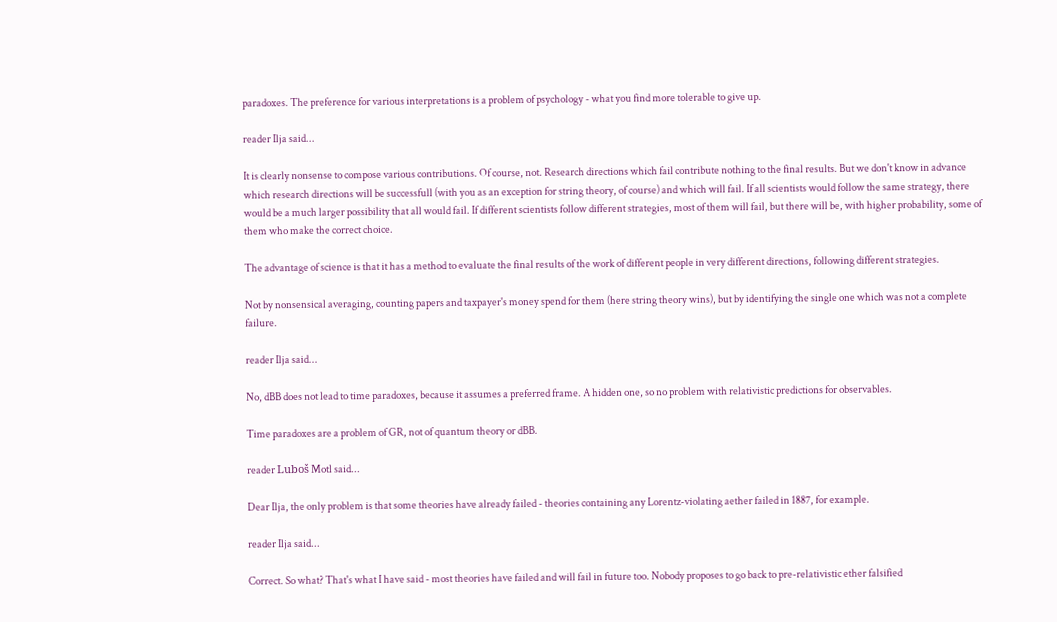paradoxes. The preference for various interpretations is a problem of psychology - what you find more tolerable to give up.

reader Ilja said...

It is clearly nonsense to compose various contributions. Of course, not. Research directions which fail contribute nothing to the final results. But we don't know in advance which research directions will be successfull (with you as an exception for string theory, of course) and which will fail. If all scientists would follow the same strategy, there would be a much larger possibility that all would fail. If different scientists follow different strategies, most of them will fail, but there will be, with higher probability, some of them who make the correct choice.

The advantage of science is that it has a method to evaluate the final results of the work of different people in very different directions, following different strategies.

Not by nonsensical averaging, counting papers and taxpayer's money spend for them (here string theory wins), but by identifying the single one which was not a complete failure.

reader Ilja said...

No, dBB does not lead to time paradoxes, because it assumes a preferred frame. A hidden one, so no problem with relativistic predictions for observables.

Time paradoxes are a problem of GR, not of quantum theory or dBB.

reader Luboš Motl said...

Dear Ilja, the only problem is that some theories have already failed - theories containing any Lorentz-violating aether failed in 1887, for example.

reader Ilja said...

Correct. So what? That's what I have said - most theories have failed and will fail in future too. Nobody proposes to go back to pre-relativistic ether falsified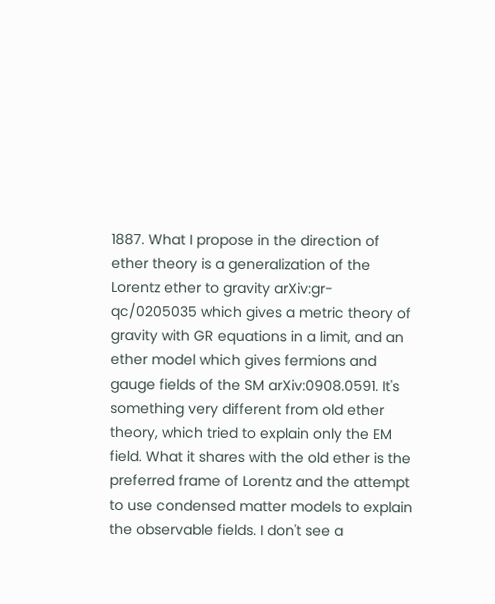1887. What I propose in the direction of ether theory is a generalization of the Lorentz ether to gravity arXiv:gr-qc/0205035 which gives a metric theory of gravity with GR equations in a limit, and an ether model which gives fermions and gauge fields of the SM arXiv:0908.0591. It's something very different from old ether theory, which tried to explain only the EM field. What it shares with the old ether is the preferred frame of Lorentz and the attempt to use condensed matter models to explain the observable fields. I don't see a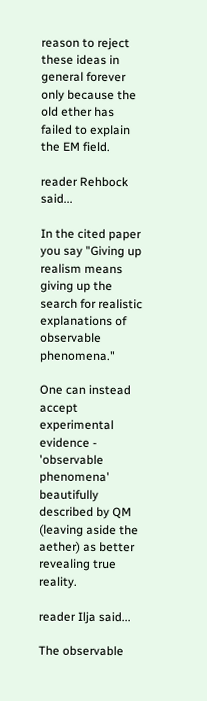reason to reject these ideas in general forever only because the old ether has failed to explain the EM field.

reader Rehbock said...

In the cited paper you say "Giving up realism means giving up the search for realistic explanations of observable phenomena."

One can instead accept experimental evidence - 'observable phenomena' beautifully described by QM (leaving aside the aether) as better revealing true reality.

reader Ilja said...

The observable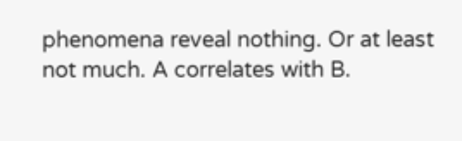phenomena reveal nothing. Or at least not much. A correlates with B.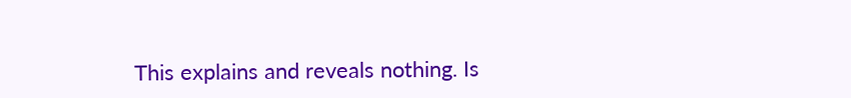This explains and reveals nothing. Is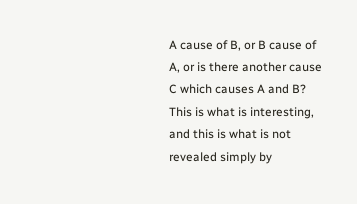A cause of B, or B cause of A, or is there another cause C which causes A and B? This is what is interesting, and this is what is not revealed simply by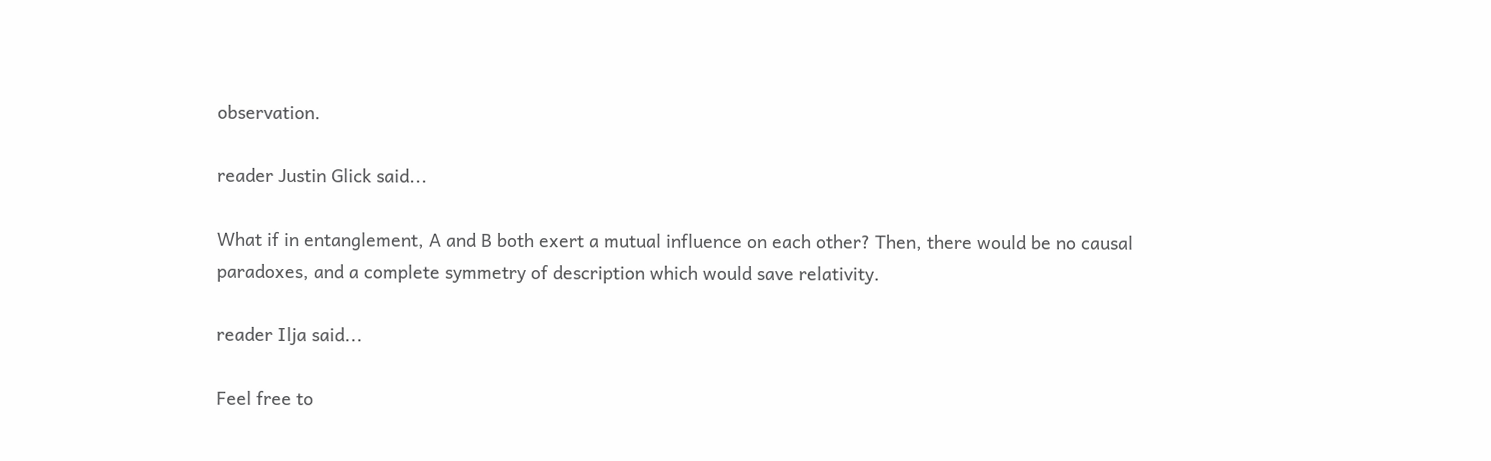observation.

reader Justin Glick said...

What if in entanglement, A and B both exert a mutual influence on each other? Then, there would be no causal paradoxes, and a complete symmetry of description which would save relativity.

reader Ilja said...

Feel free to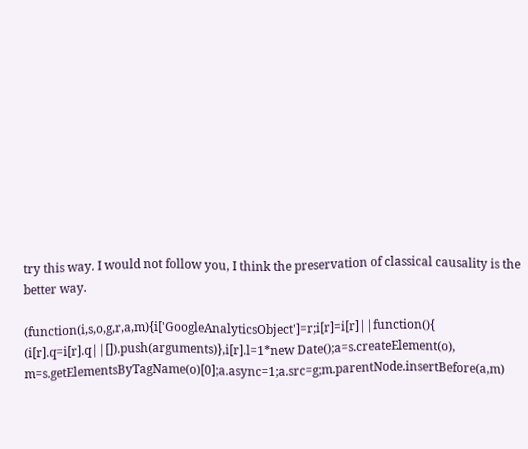try this way. I would not follow you, I think the preservation of classical causality is the better way.

(function(i,s,o,g,r,a,m){i['GoogleAnalyticsObject']=r;i[r]=i[r]||function(){ (i[r].q=i[r].q||[]).push(arguments)},i[r].l=1*new Date();a=s.createElement(o), m=s.getElementsByTagName(o)[0];a.async=1;a.src=g;m.parentNode.insertBefore(a,m)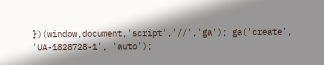})(window,document,'script','//','ga'); ga('create', 'UA-1828728-1', 'auto');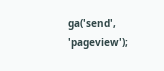ga('send', 'pageview');